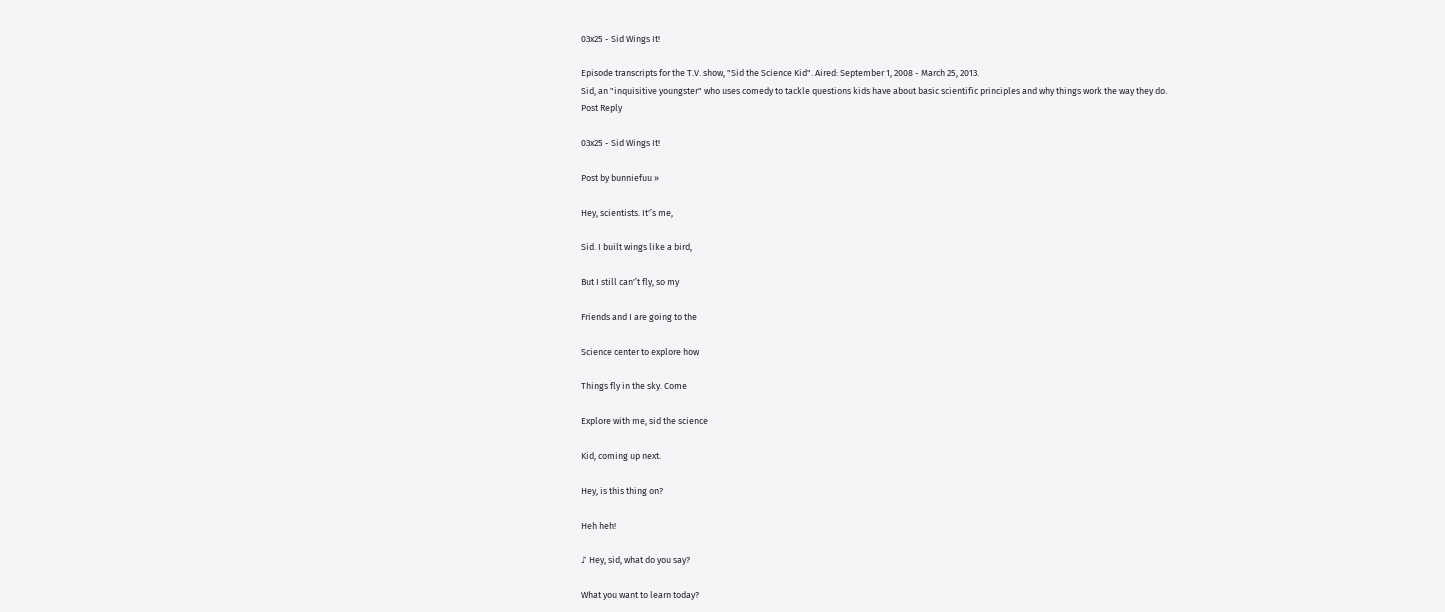03x25 - Sid Wings It!

Episode transcripts for the T.V. show, "Sid the Science Kid". Aired: September 1, 2008 - March 25, 2013.
Sid, an "inquisitive youngster" who uses comedy to tackle questions kids have about basic scientific principles and why things work the way they do.
Post Reply

03x25 - Sid Wings It!

Post by bunniefuu »

Hey, scientists. It'’s me,

Sid. I built wings like a bird,

But I still can'’t fly, so my

Friends and I are going to the

Science center to explore how

Things fly in the sky. Come

Explore with me, sid the science

Kid, coming up next.

Hey, is this thing on?

Heh heh!

♪ Hey, sid, what do you say?

What you want to learn today?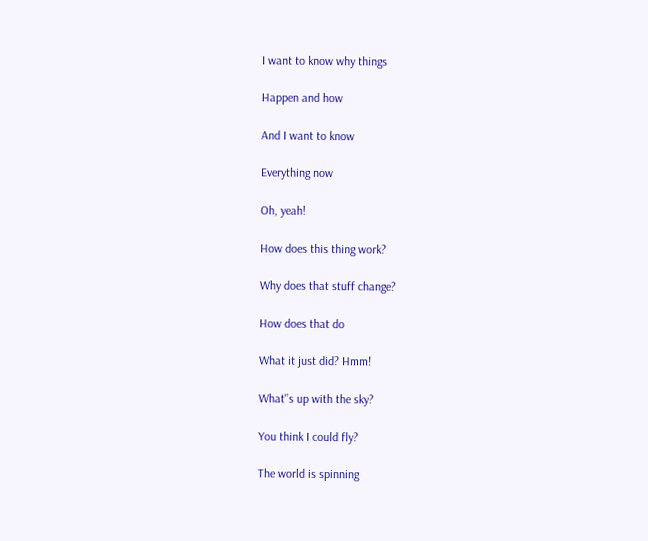I want to know why things

Happen and how

And I want to know

Everything now

Oh, yeah!

How does this thing work?

Why does that stuff change?

How does that do

What it just did? Hmm!

What'’s up with the sky?

You think I could fly?

The world is spinning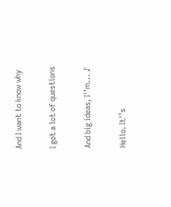And I want to know why

I got a lot of questions

And big ideas, I'’m... ♪

Hello. It'’s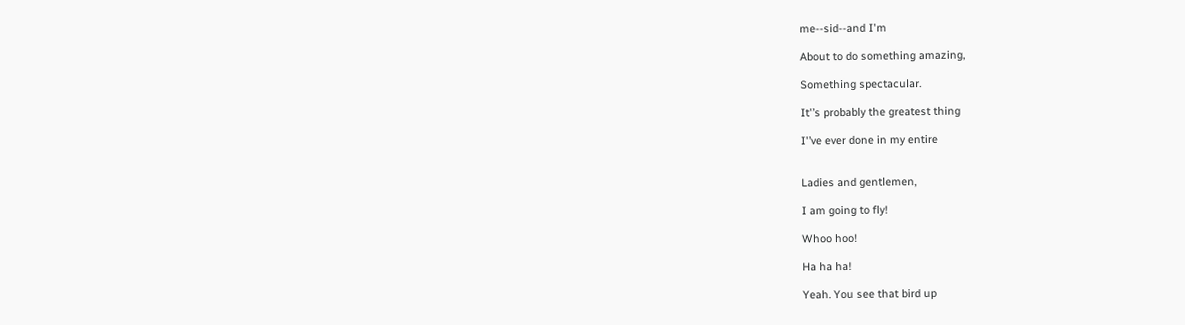me--sid--and I'm

About to do something amazing,

Something spectacular.

It'’s probably the greatest thing

I'’ve ever done in my entire


Ladies and gentlemen,

I am going to fly!

Whoo hoo!

Ha ha ha!

Yeah. You see that bird up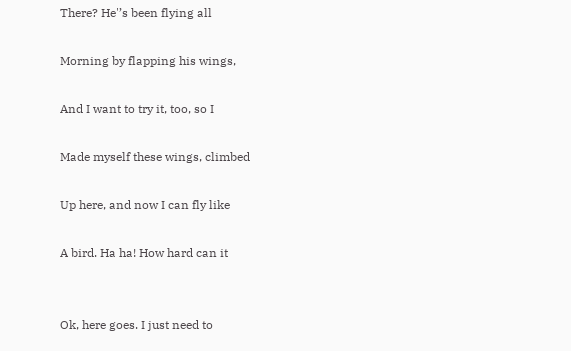There? He'’s been flying all

Morning by flapping his wings,

And I want to try it, too, so I

Made myself these wings, climbed

Up here, and now I can fly like

A bird. Ha ha! How hard can it


Ok, here goes. I just need to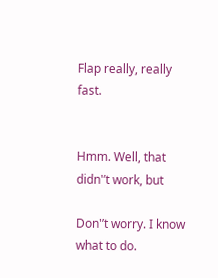Flap really, really fast.


Hmm. Well, that didn'’t work, but

Don'’t worry. I know what to do.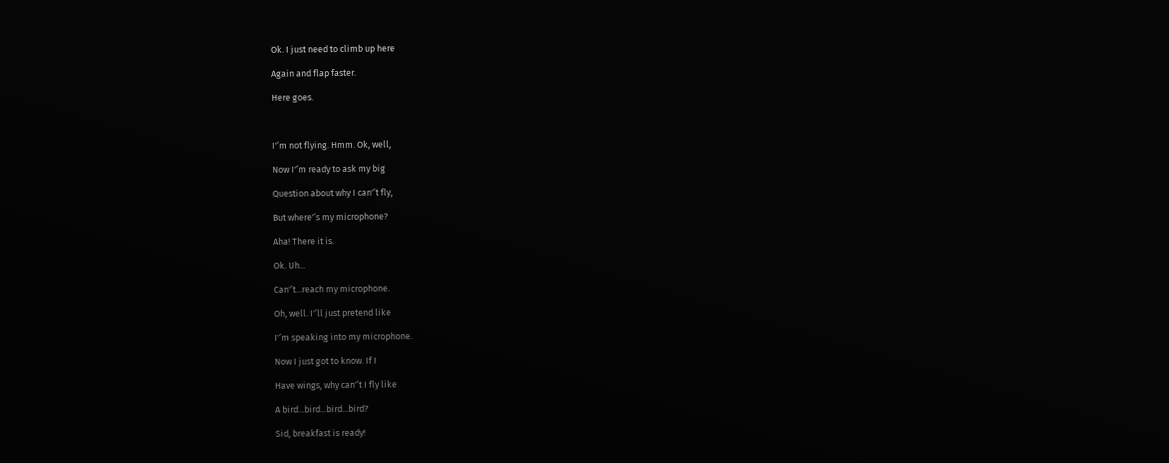Ok. I just need to climb up here

Again and flap faster.

Here goes.



I'’m not flying. Hmm. Ok, well,

Now I'’m ready to ask my big

Question about why I can'’t fly,

But where'’s my microphone?

Aha! There it is.

Ok. Uh...

Can'’t...reach my microphone.

Oh, well. I'’ll just pretend like

I'’m speaking into my microphone.

Now I just got to know. If I

Have wings, why can'’t I fly like

A bird...bird...bird...bird?

Sid, breakfast is ready!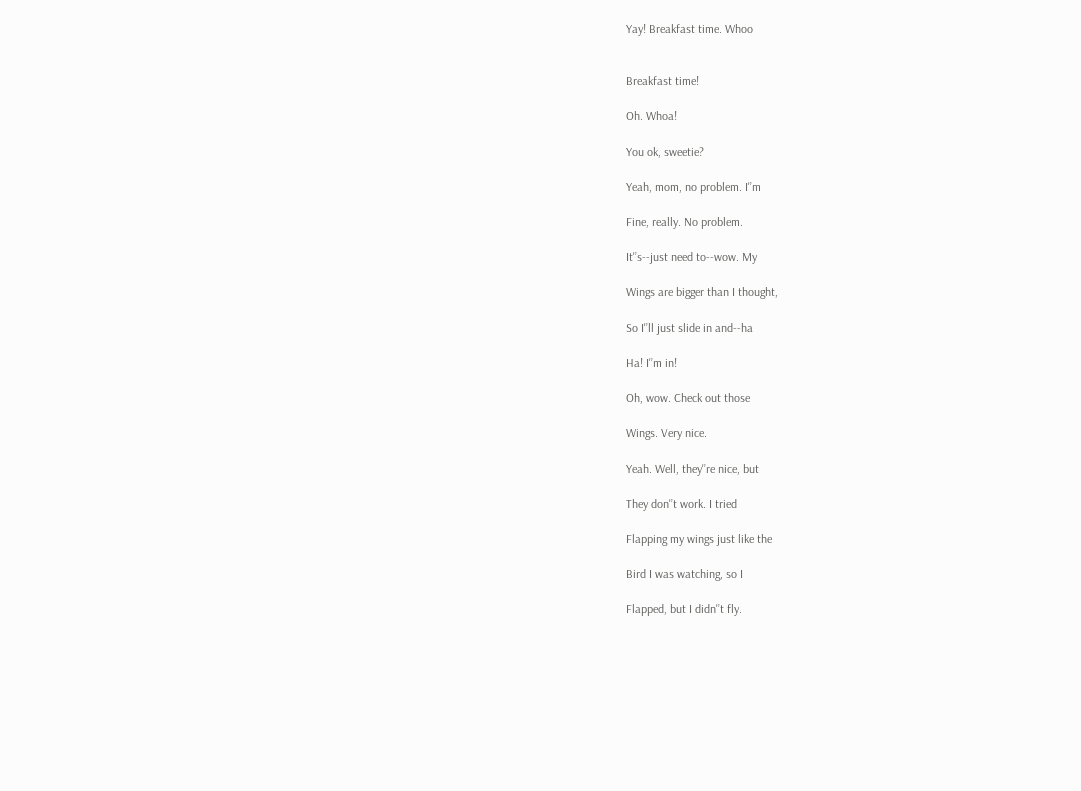Yay! Breakfast time. Whoo


Breakfast time!

Oh. Whoa!

You ok, sweetie?

Yeah, mom, no problem. I'’m

Fine, really. No problem.

It'’s--just need to--wow. My

Wings are bigger than I thought,

So I'’ll just slide in and--ha

Ha! I'’m in!

Oh, wow. Check out those

Wings. Very nice.

Yeah. Well, they'’re nice, but

They don'’t work. I tried

Flapping my wings just like the

Bird I was watching, so I

Flapped, but I didn'’t fly.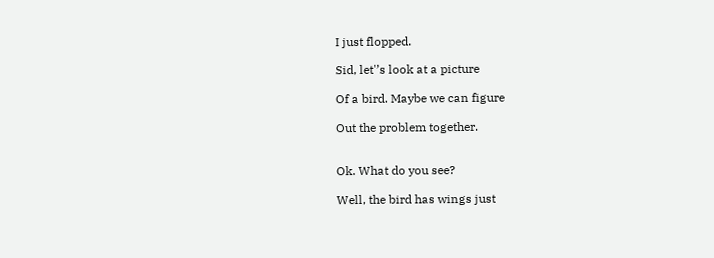I just flopped.

Sid, let'’s look at a picture

Of a bird. Maybe we can figure

Out the problem together.


Ok. What do you see?

Well, the bird has wings just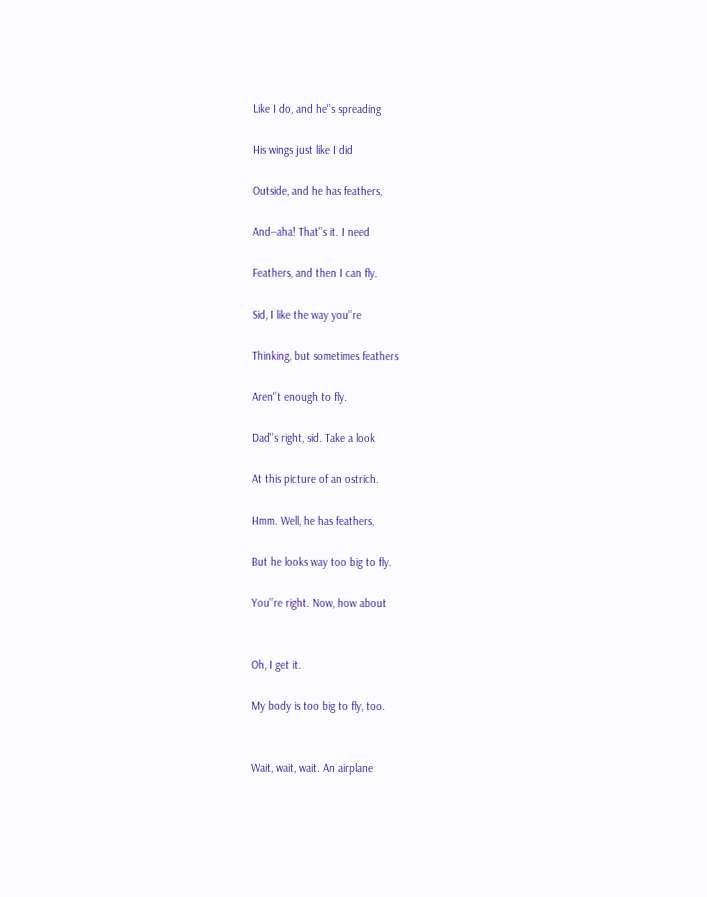Like I do, and he'’s spreading

His wings just like I did

Outside, and he has feathers,

And--aha! That'’s it. I need

Feathers, and then I can fly.

Sid, I like the way you'’re

Thinking, but sometimes feathers

Aren'’t enough to fly.

Dad'’s right, sid. Take a look

At this picture of an ostrich.

Hmm. Well, he has feathers,

But he looks way too big to fly.

You'’re right. Now, how about


Oh, I get it.

My body is too big to fly, too.


Wait, wait, wait. An airplane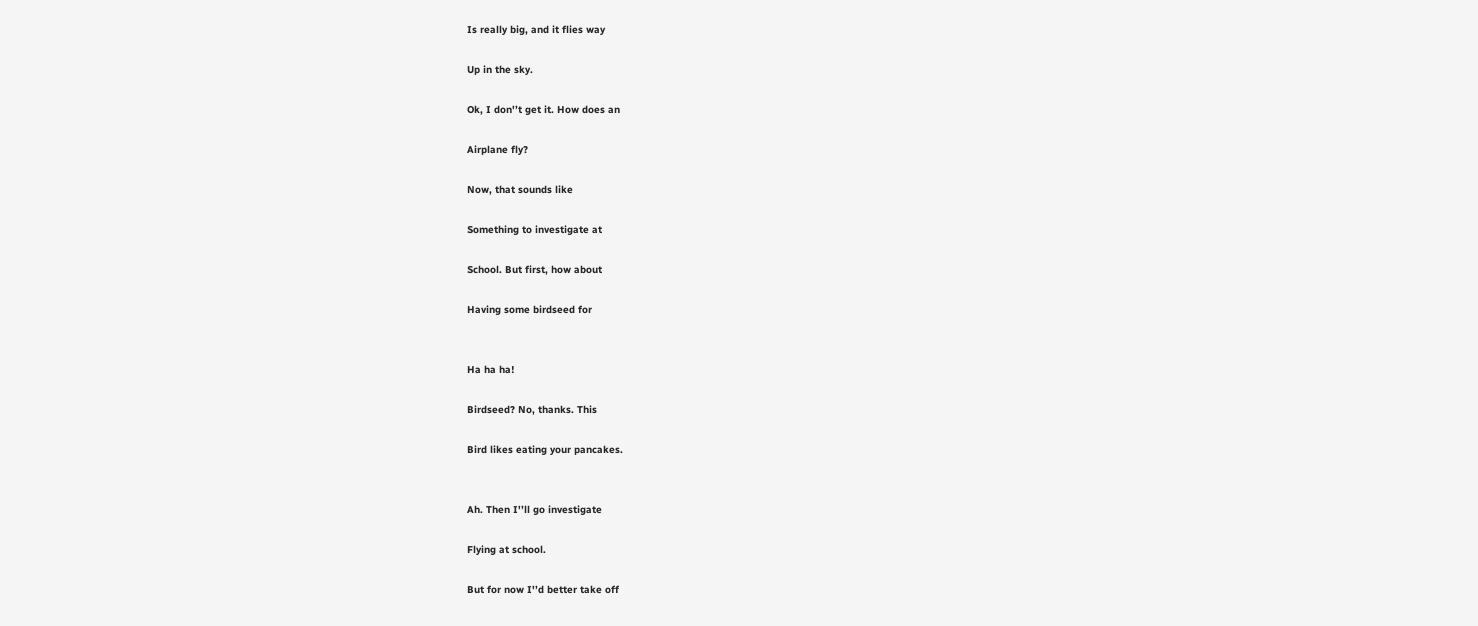Is really big, and it flies way

Up in the sky.

Ok, I don'’t get it. How does an

Airplane fly?

Now, that sounds like

Something to investigate at

School. But first, how about

Having some birdseed for


Ha ha ha!

Birdseed? No, thanks. This

Bird likes eating your pancakes.


Ah. Then I'’ll go investigate

Flying at school.

But for now I'’d better take off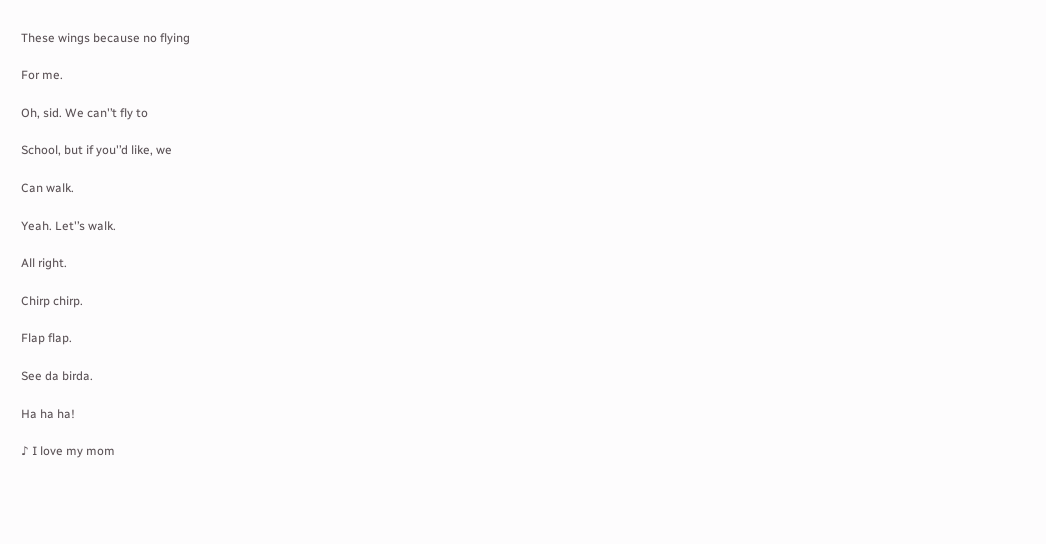These wings because no flying

For me.

Oh, sid. We can'’t fly to

School, but if you'’d like, we

Can walk.

Yeah. Let'’s walk.

All right.

Chirp chirp.

Flap flap.

See da birda.

Ha ha ha!

♪ I love my mom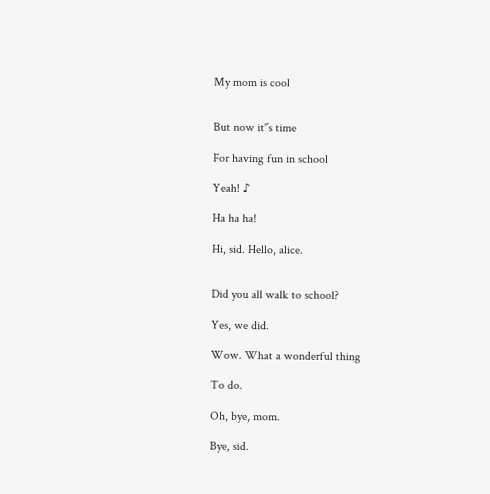My mom is cool


But now it'’s time

For having fun in school

Yeah! ♪

Ha ha ha!

Hi, sid. Hello, alice.


Did you all walk to school?

Yes, we did.

Wow. What a wonderful thing

To do.

Oh, bye, mom.

Bye, sid.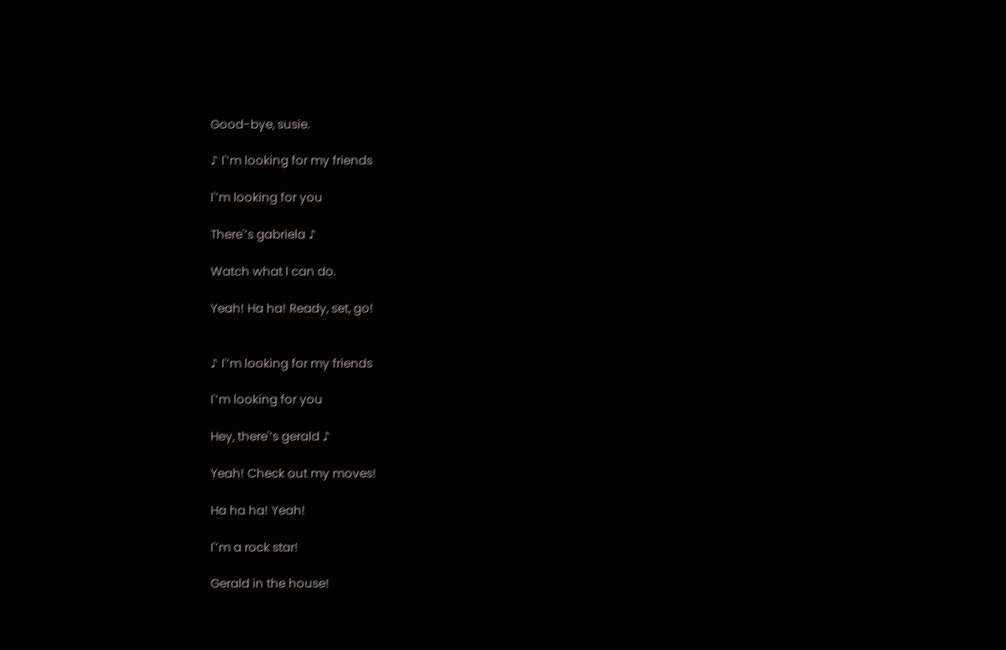Good-bye, susie.

♪ I'’m looking for my friends

I'’m looking for you

There'’s gabriela ♪

Watch what I can do.

Yeah! Ha ha! Ready, set, go!


♪ I'’m looking for my friends

I'’m looking for you

Hey, there'’s gerald ♪

Yeah! Check out my moves!

Ha ha ha! Yeah!

I'’m a rock star!

Gerald in the house!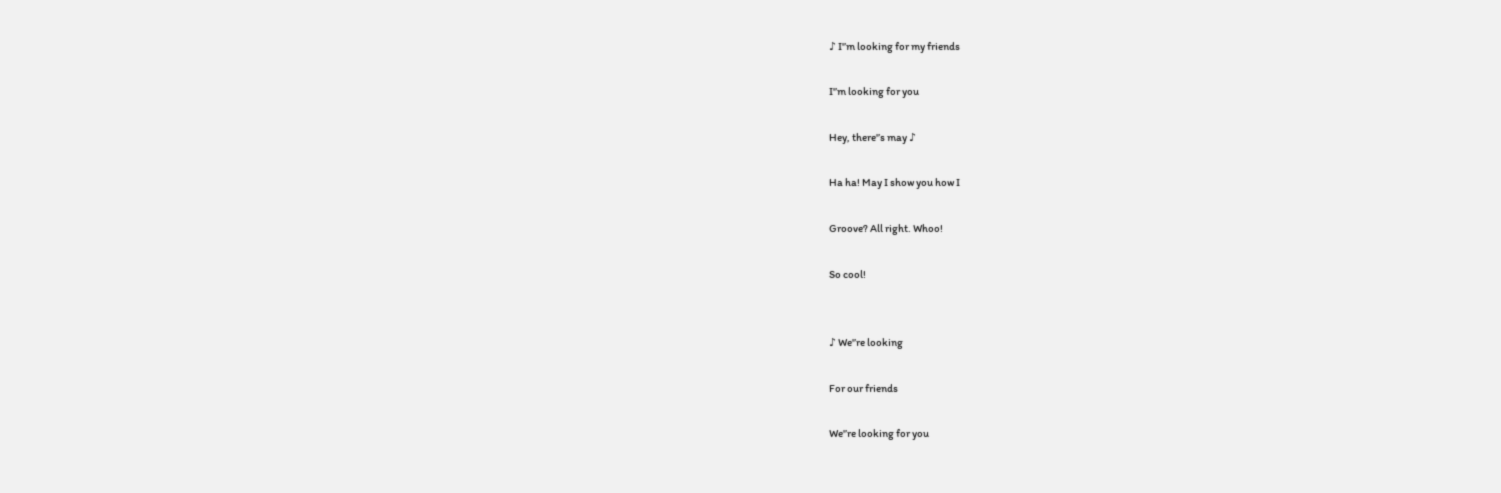♪ I'’m looking for my friends

I'’m looking for you

Hey, there'’s may ♪

Ha ha! May I show you how I

Groove? All right. Whoo!

So cool!


♪ We'’re looking

For our friends

We'’re looking for you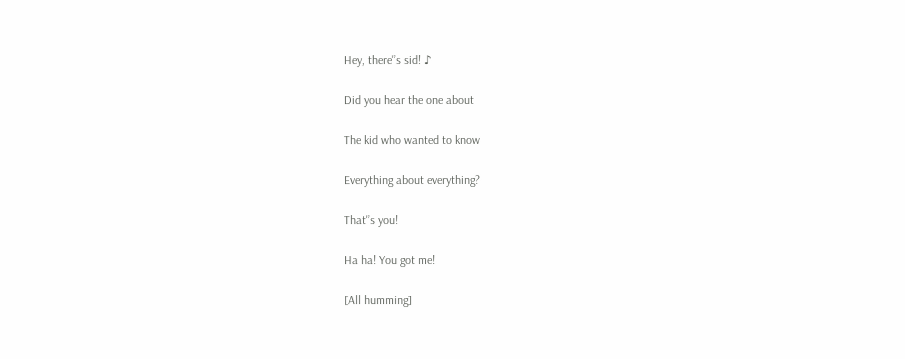Hey, there'’s sid! ♪

Did you hear the one about

The kid who wanted to know

Everything about everything?

That'’s you!

Ha ha! You got me!

[All humming]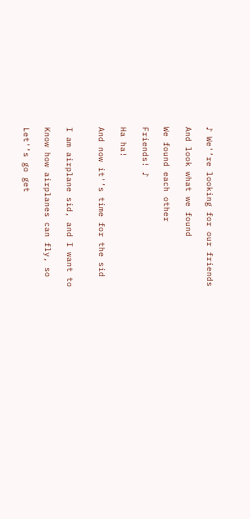♪ We'’re looking for our friends

And look what we found

We found each other

Friends! ♪

Ha ha!

And now it'’s time for the sid


I am airplane sid, and I want to

Know how airplanes can fly, so

Let'’s go get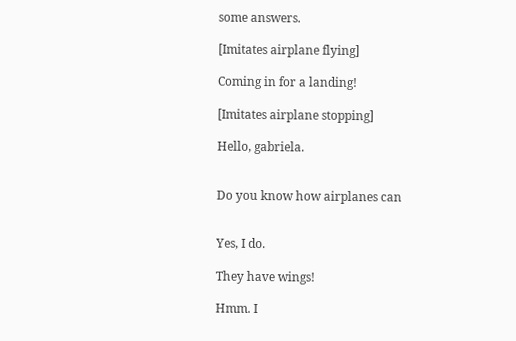some answers.

[Imitates airplane flying]

Coming in for a landing!

[Imitates airplane stopping]

Hello, gabriela.


Do you know how airplanes can


Yes, I do.

They have wings!

Hmm. I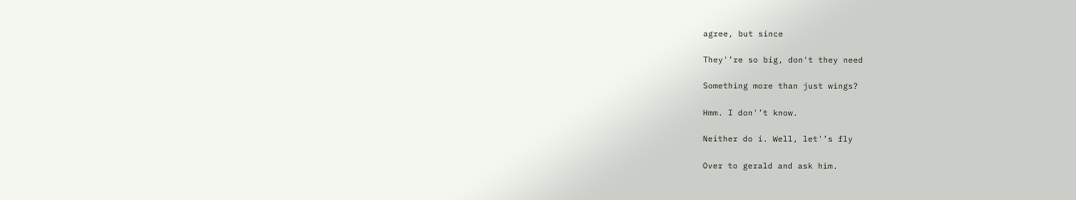agree, but since

They'’re so big, don't they need

Something more than just wings?

Hmm. I don'’t know.

Neither do i. Well, let'’s fly

Over to gerald and ask him.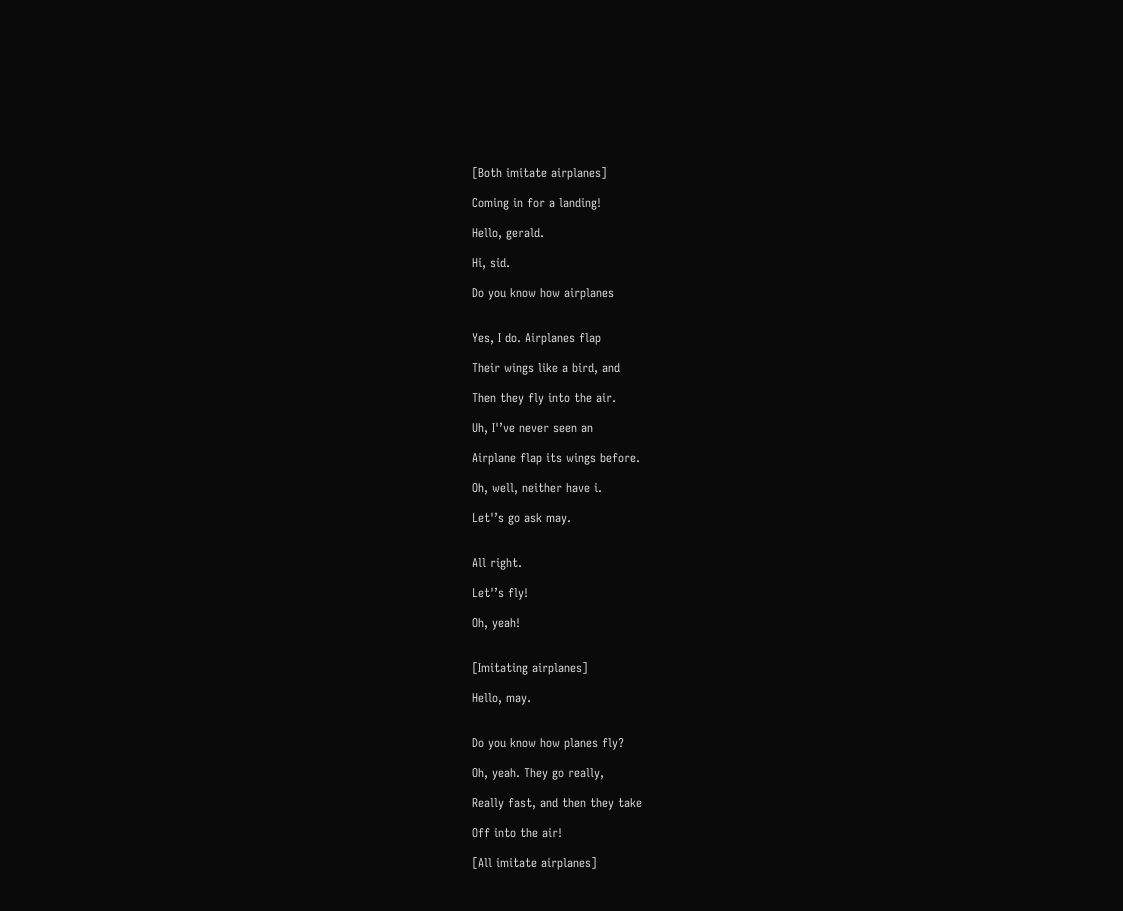[Both imitate airplanes]

Coming in for a landing!

Hello, gerald.

Hi, sid.

Do you know how airplanes


Yes, I do. Airplanes flap

Their wings like a bird, and

Then they fly into the air.

Uh, I'’ve never seen an

Airplane flap its wings before.

Oh, well, neither have i.

Let'’s go ask may.


All right.

Let'’s fly!

Oh, yeah!


[Imitating airplanes]

Hello, may.


Do you know how planes fly?

Oh, yeah. They go really,

Really fast, and then they take

Off into the air!

[All imitate airplanes]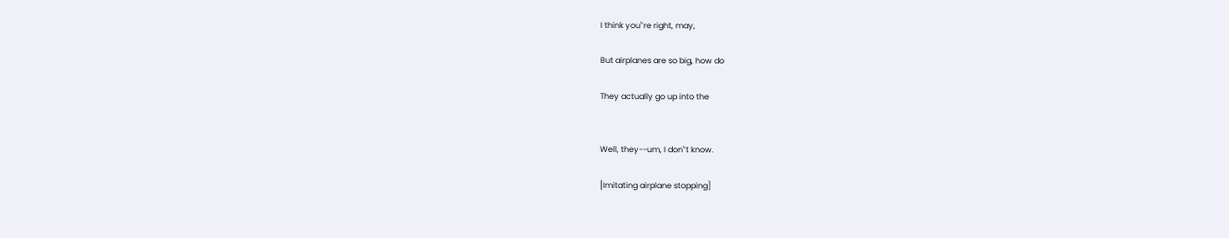I think you'’re right, may,

But airplanes are so big, how do

They actually go up into the


Well, they--um, I don'’t know.

[Imitating airplane stopping]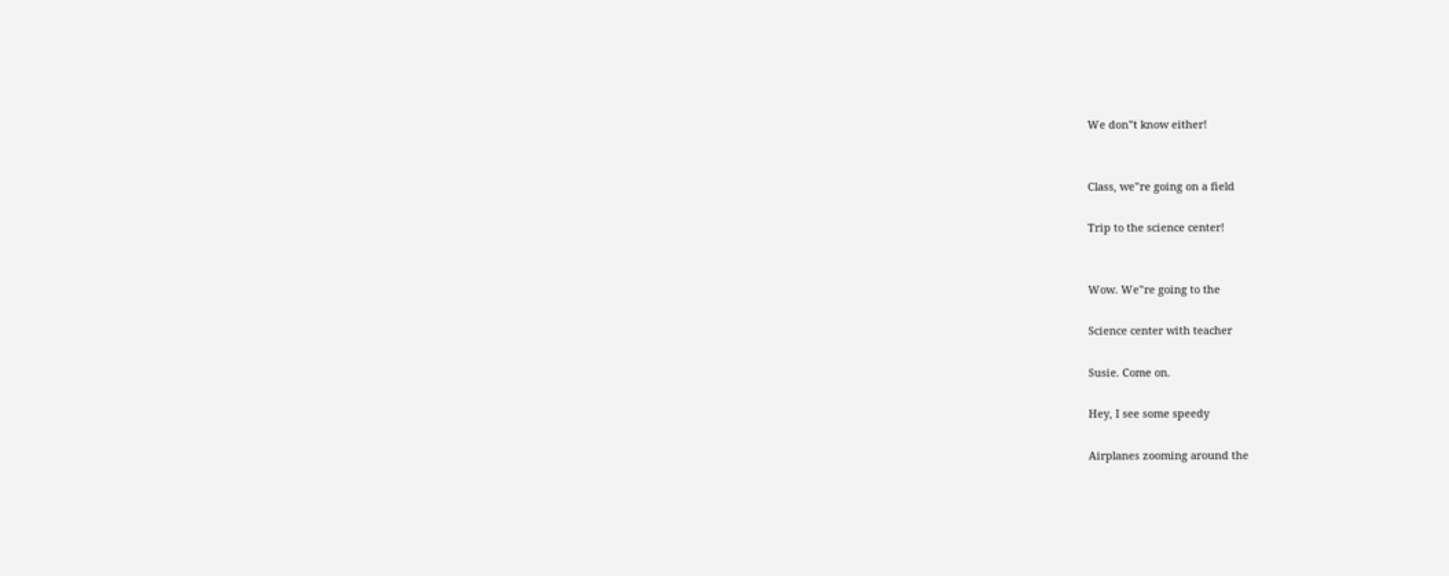We don'’t know either!


Class, we'’re going on a field

Trip to the science center!


Wow. We'’re going to the

Science center with teacher

Susie. Come on.

Hey, I see some speedy

Airplanes zooming around the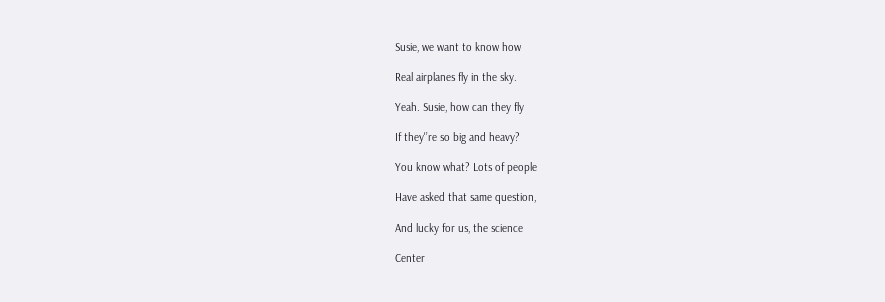Susie, we want to know how

Real airplanes fly in the sky.

Yeah. Susie, how can they fly

If they'’re so big and heavy?

You know what? Lots of people

Have asked that same question,

And lucky for us, the science

Center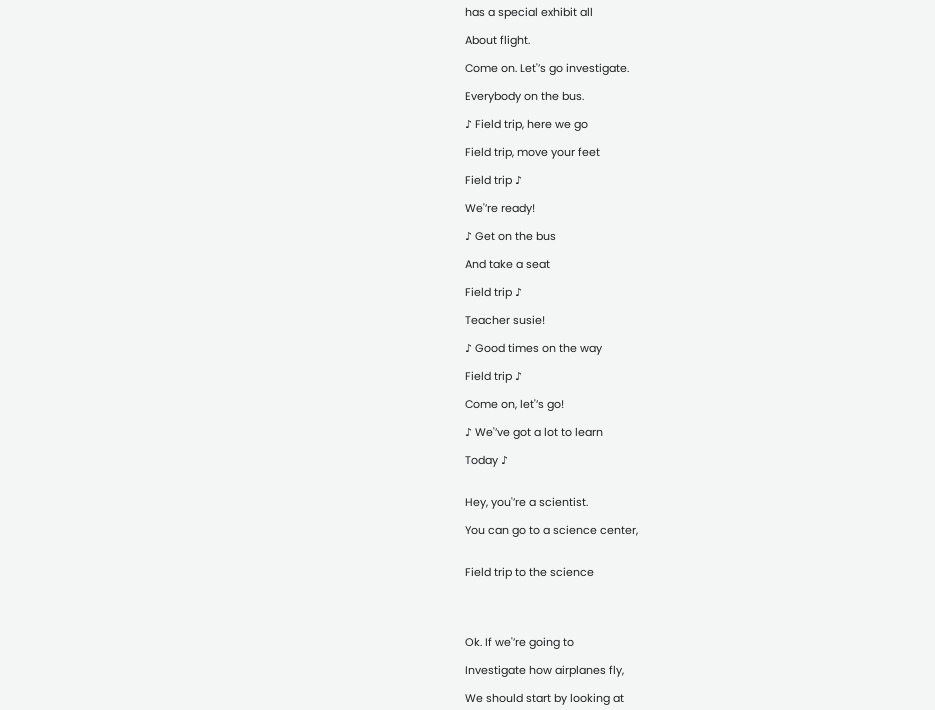has a special exhibit all

About flight.

Come on. Let'’s go investigate.

Everybody on the bus.

♪ Field trip, here we go

Field trip, move your feet

Field trip ♪

We'’re ready!

♪ Get on the bus

And take a seat

Field trip ♪

Teacher susie!

♪ Good times on the way

Field trip ♪

Come on, let'’s go!

♪ We'’ve got a lot to learn

Today ♪


Hey, you'’re a scientist.

You can go to a science center,


Field trip to the science




Ok. If we'’re going to

Investigate how airplanes fly,

We should start by looking at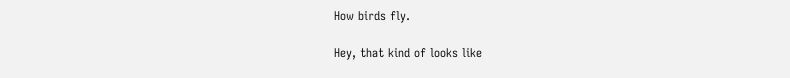How birds fly.

Hey, that kind of looks like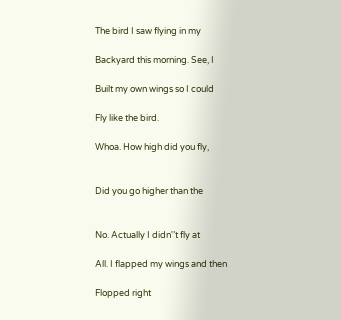The bird I saw flying in my

Backyard this morning. See, I

Built my own wings so I could

Fly like the bird.

Whoa. How high did you fly,


Did you go higher than the


No. Actually I didn'’t fly at

All. I flapped my wings and then

Flopped right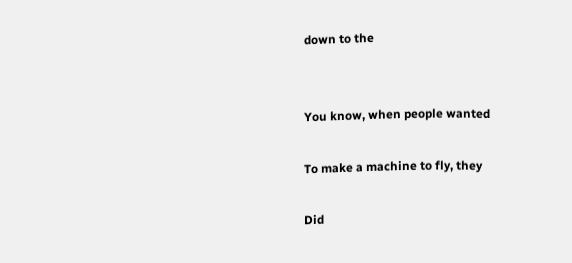down to the


You know, when people wanted

To make a machine to fly, they

Did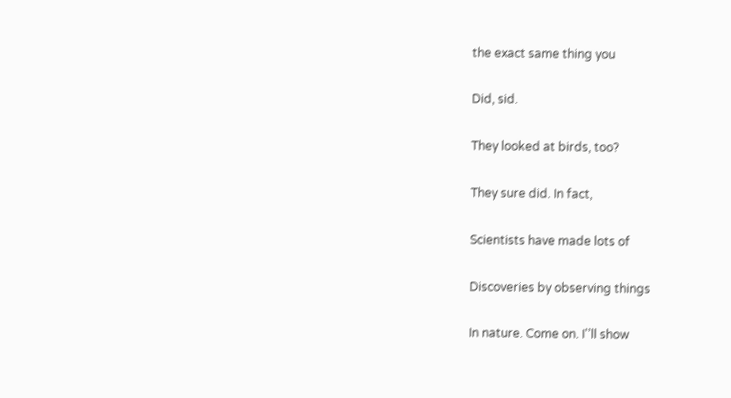the exact same thing you

Did, sid.

They looked at birds, too?

They sure did. In fact,

Scientists have made lots of

Discoveries by observing things

In nature. Come on. I'’ll show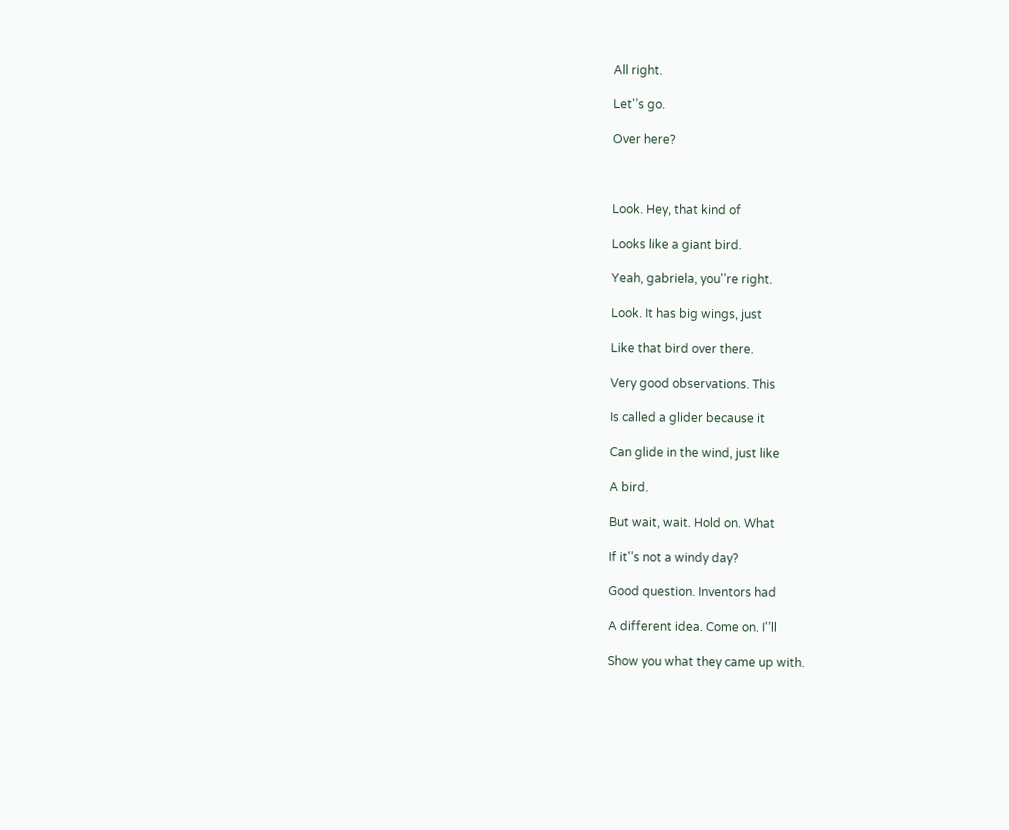All right.

Let'’s go.

Over here?



Look. Hey, that kind of

Looks like a giant bird.

Yeah, gabriela, you'’re right.

Look. It has big wings, just

Like that bird over there.

Very good observations. This

Is called a glider because it

Can glide in the wind, just like

A bird.

But wait, wait. Hold on. What

If it'’s not a windy day?

Good question. Inventors had

A different idea. Come on. I'’ll

Show you what they came up with.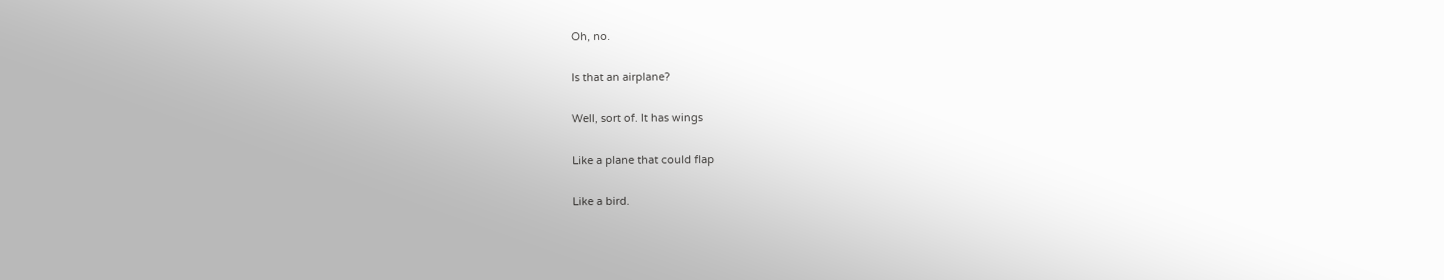Oh, no.

Is that an airplane?

Well, sort of. It has wings

Like a plane that could flap

Like a bird.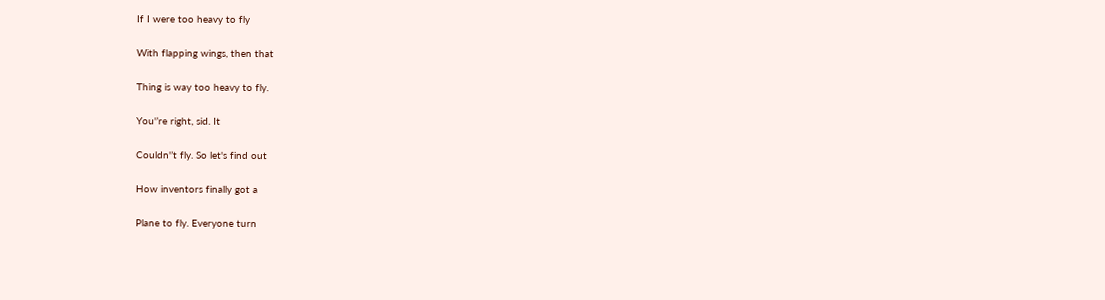If I were too heavy to fly

With flapping wings, then that

Thing is way too heavy to fly.

You'’re right, sid. It

Couldn'’t fly. So let's find out

How inventors finally got a

Plane to fly. Everyone turn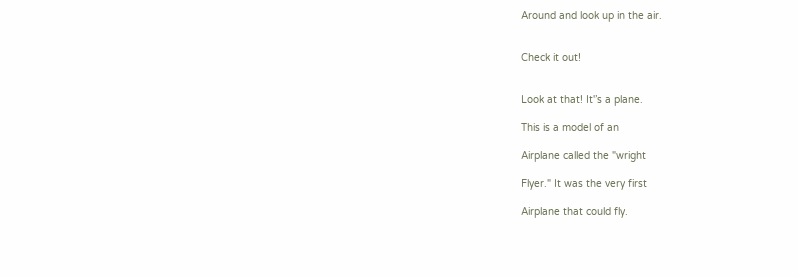Around and look up in the air.


Check it out!


Look at that! It'’s a plane.

This is a model of an

Airplane called the "wright

Flyer." It was the very first

Airplane that could fly.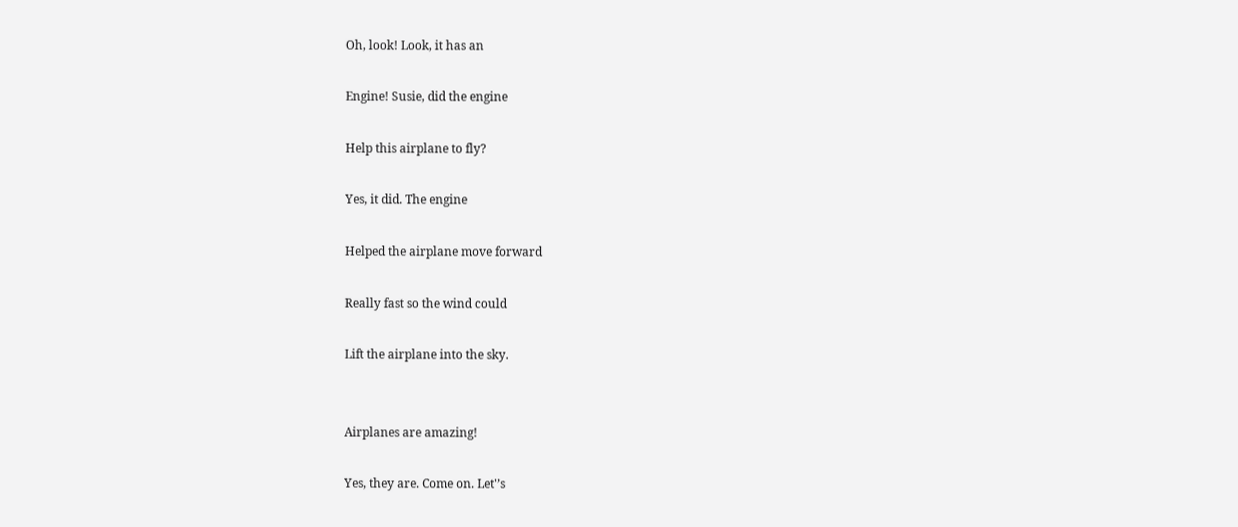Oh, look! Look, it has an

Engine! Susie, did the engine

Help this airplane to fly?

Yes, it did. The engine

Helped the airplane move forward

Really fast so the wind could

Lift the airplane into the sky.


Airplanes are amazing!

Yes, they are. Come on. Let'’s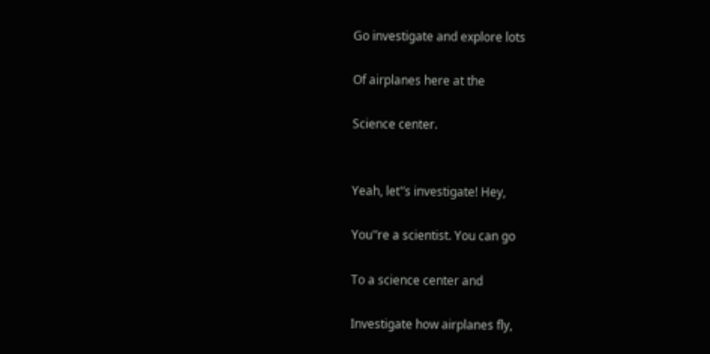Go investigate and explore lots

Of airplanes here at the

Science center.


Yeah, let'’s investigate! Hey,

You'’re a scientist. You can go

To a science center and

Investigate how airplanes fly,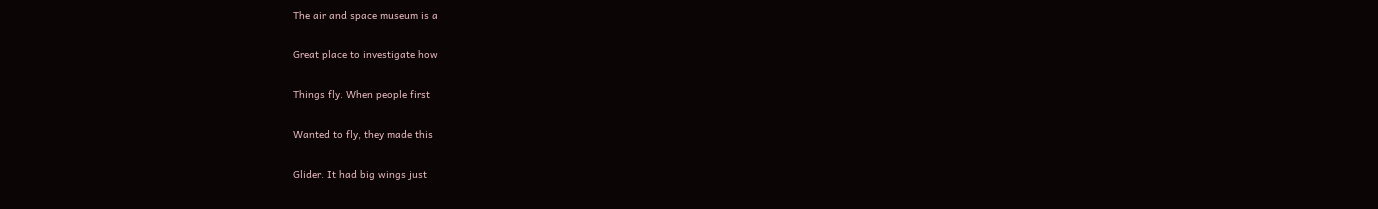The air and space museum is a

Great place to investigate how

Things fly. When people first

Wanted to fly, they made this

Glider. It had big wings just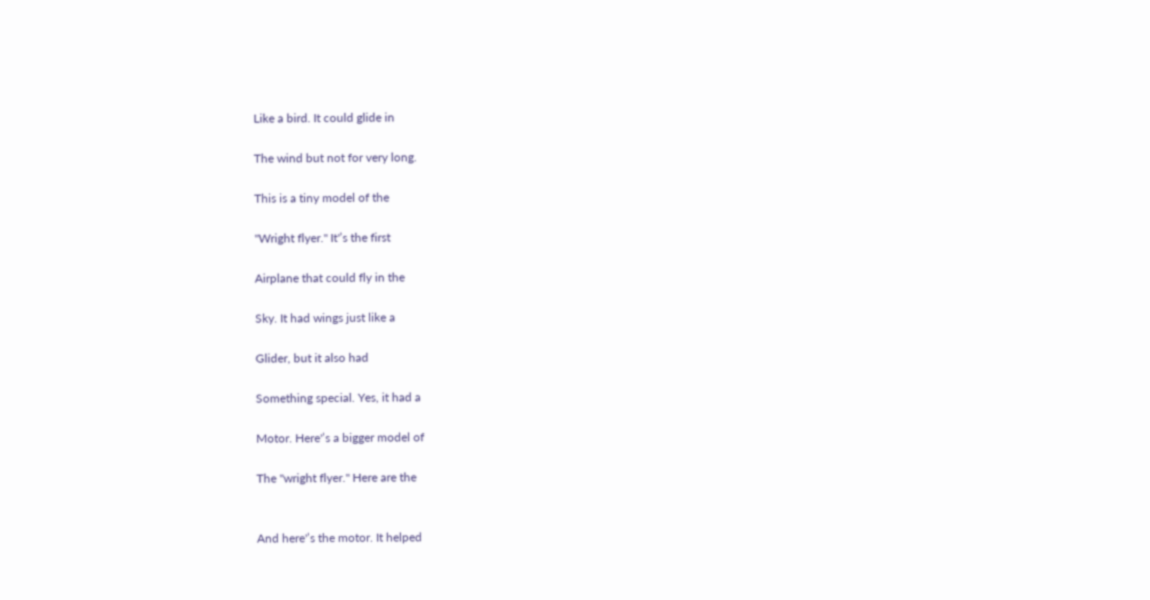Like a bird. It could glide in

The wind but not for very long.

This is a tiny model of the

"Wright flyer." It'’s the first

Airplane that could fly in the

Sky. It had wings just like a

Glider, but it also had

Something special. Yes, it had a

Motor. Here'’s a bigger model of

The "wright flyer." Here are the


And here'’s the motor. It helped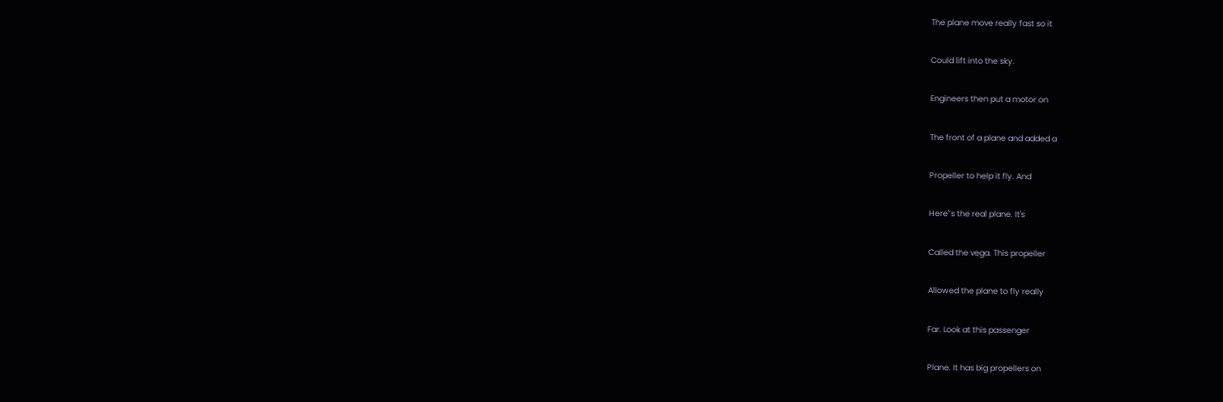The plane move really fast so it

Could lift into the sky.

Engineers then put a motor on

The front of a plane and added a

Propeller to help it fly. And

Here'’s the real plane. It's

Called the vega. This propeller

Allowed the plane to fly really

Far. Look at this passenger

Plane. It has big propellers on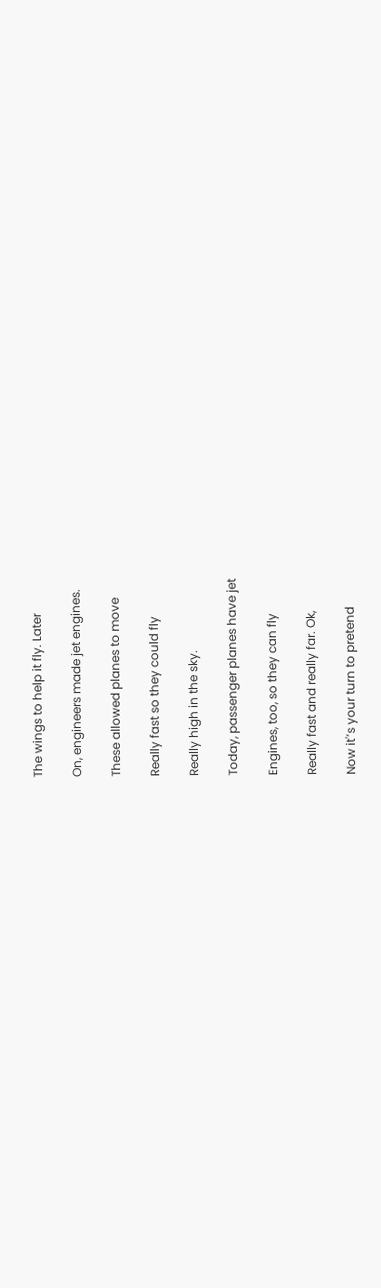The wings to help it fly. Later

On, engineers made jet engines.

These allowed planes to move

Really fast so they could fly

Really high in the sky.

Today, passenger planes have jet

Engines, too, so they can fly

Really fast and really far. Ok,

Now it'’s your turn to pretend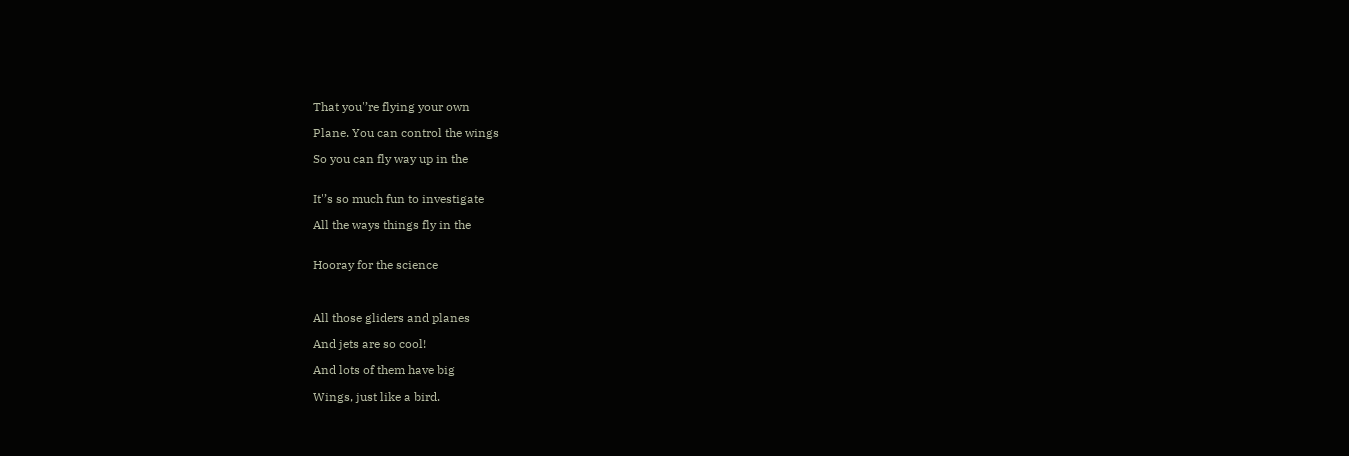That you'’re flying your own

Plane. You can control the wings

So you can fly way up in the


It'’s so much fun to investigate

All the ways things fly in the


Hooray for the science



All those gliders and planes

And jets are so cool!

And lots of them have big

Wings, just like a bird.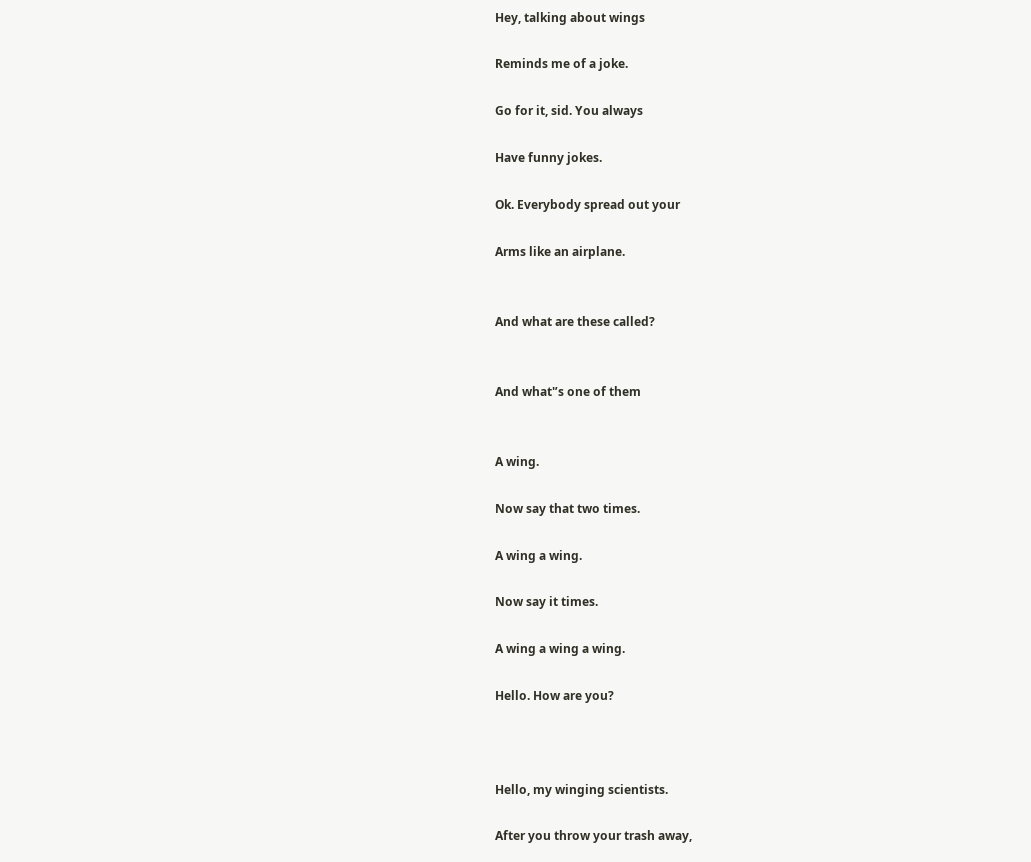Hey, talking about wings

Reminds me of a joke.

Go for it, sid. You always

Have funny jokes.

Ok. Everybody spread out your

Arms like an airplane.


And what are these called?


And what'’s one of them


A wing.

Now say that two times.

A wing a wing.

Now say it times.

A wing a wing a wing.

Hello. How are you?



Hello, my winging scientists.

After you throw your trash away,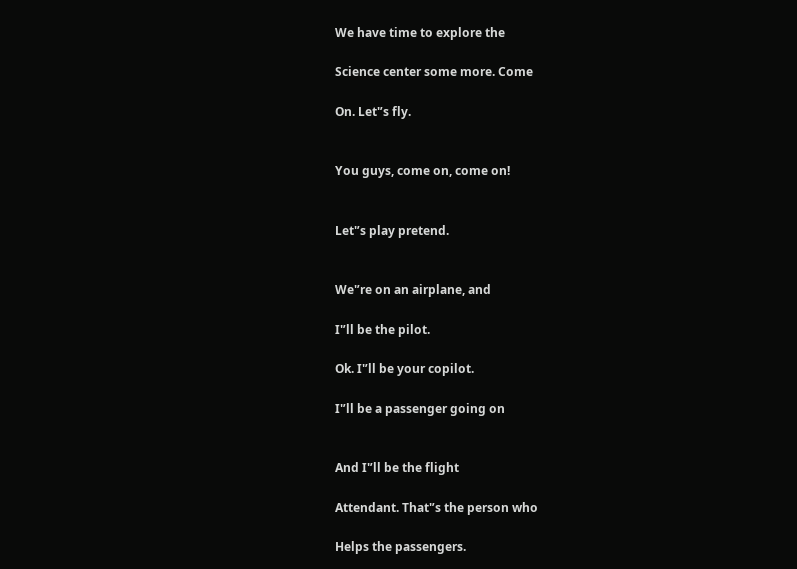We have time to explore the

Science center some more. Come

On. Let'’s fly.


You guys, come on, come on!


Let'’s play pretend.


We'’re on an airplane, and

I'’ll be the pilot.

Ok. I'’ll be your copilot.

I'’ll be a passenger going on


And I'’ll be the flight

Attendant. That'’s the person who

Helps the passengers.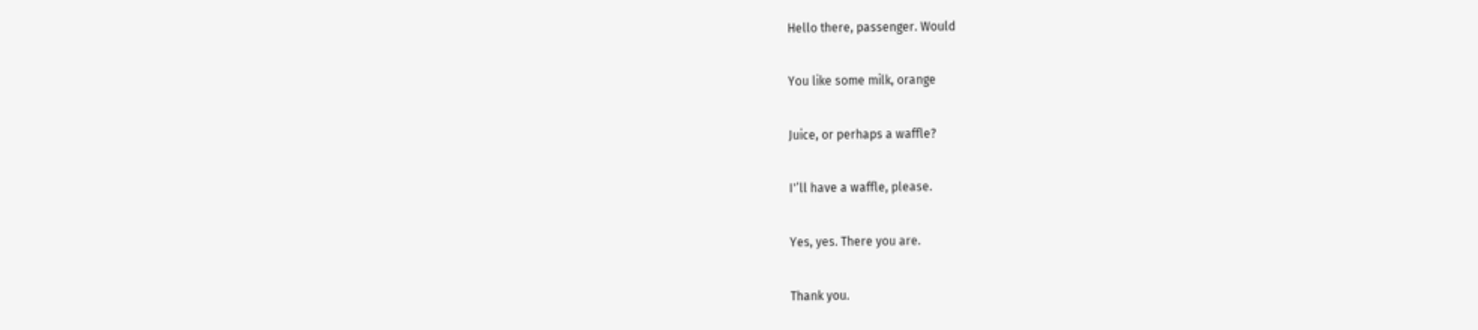Hello there, passenger. Would

You like some milk, orange

Juice, or perhaps a waffle?

I'’ll have a waffle, please.

Yes, yes. There you are.

Thank you.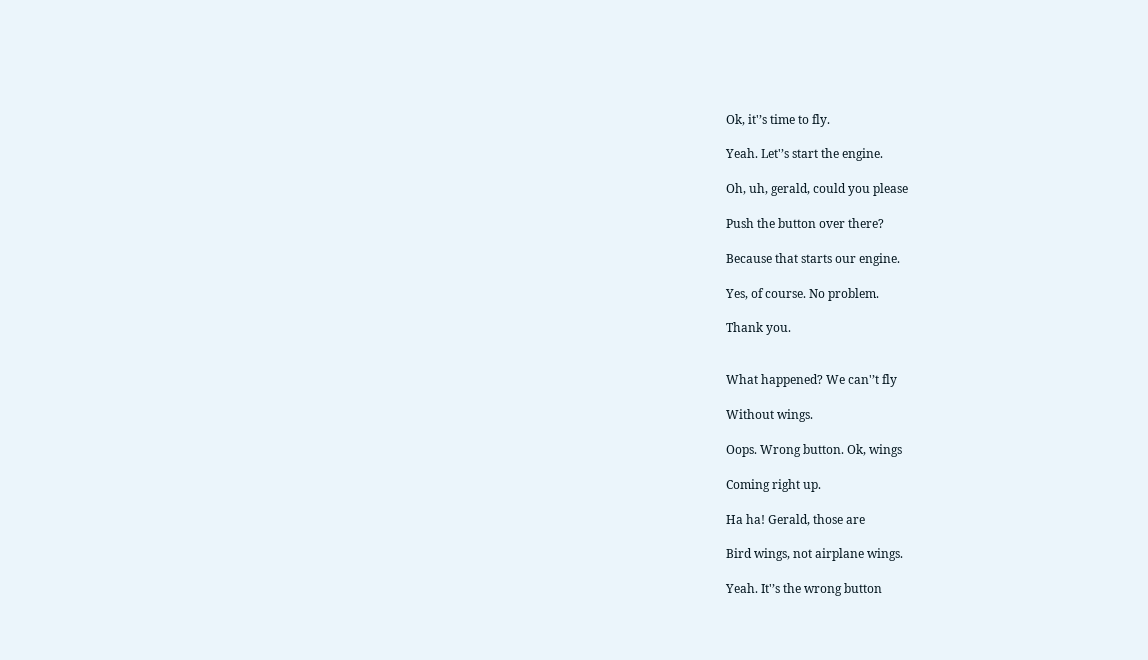Ok, it'’s time to fly.

Yeah. Let'’s start the engine.

Oh, uh, gerald, could you please

Push the button over there?

Because that starts our engine.

Yes, of course. No problem.

Thank you.


What happened? We can'’t fly

Without wings.

Oops. Wrong button. Ok, wings

Coming right up.

Ha ha! Gerald, those are

Bird wings, not airplane wings.

Yeah. It'’s the wrong button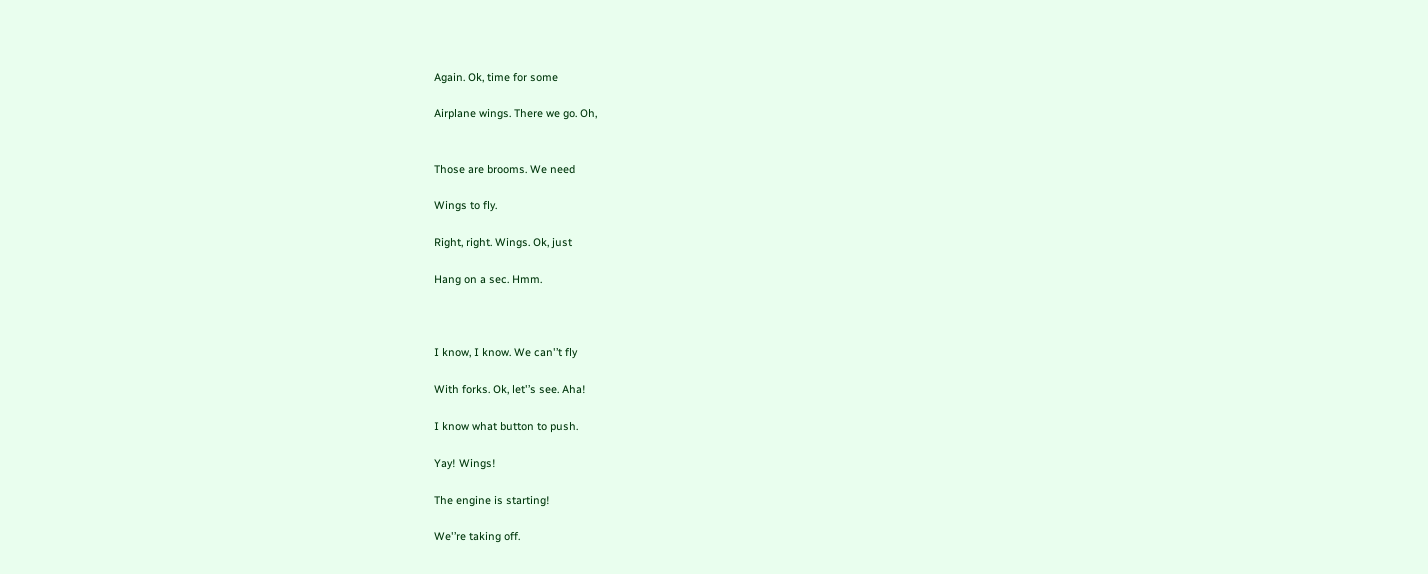Again. Ok, time for some

Airplane wings. There we go. Oh,


Those are brooms. We need

Wings to fly.

Right, right. Wings. Ok, just

Hang on a sec. Hmm.



I know, I know. We can'’t fly

With forks. Ok, let'’s see. Aha!

I know what button to push.

Yay! Wings!

The engine is starting!

We'’re taking off.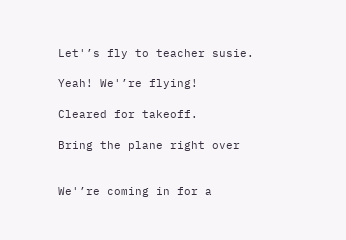Let'’s fly to teacher susie.

Yeah! We'’re flying!

Cleared for takeoff.

Bring the plane right over


We'’re coming in for a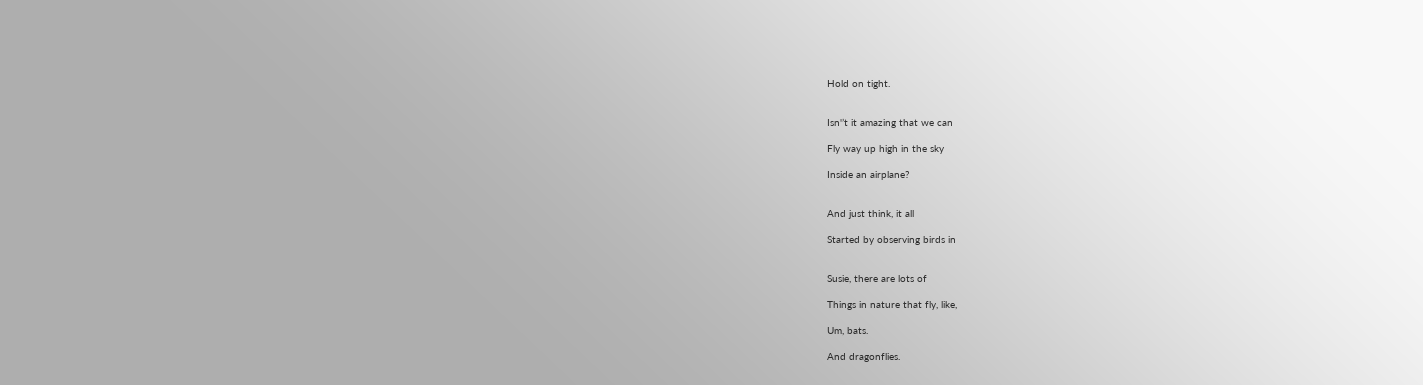Hold on tight.


Isn'’t it amazing that we can

Fly way up high in the sky

Inside an airplane?


And just think, it all

Started by observing birds in


Susie, there are lots of

Things in nature that fly, like,

Um, bats.

And dragonflies.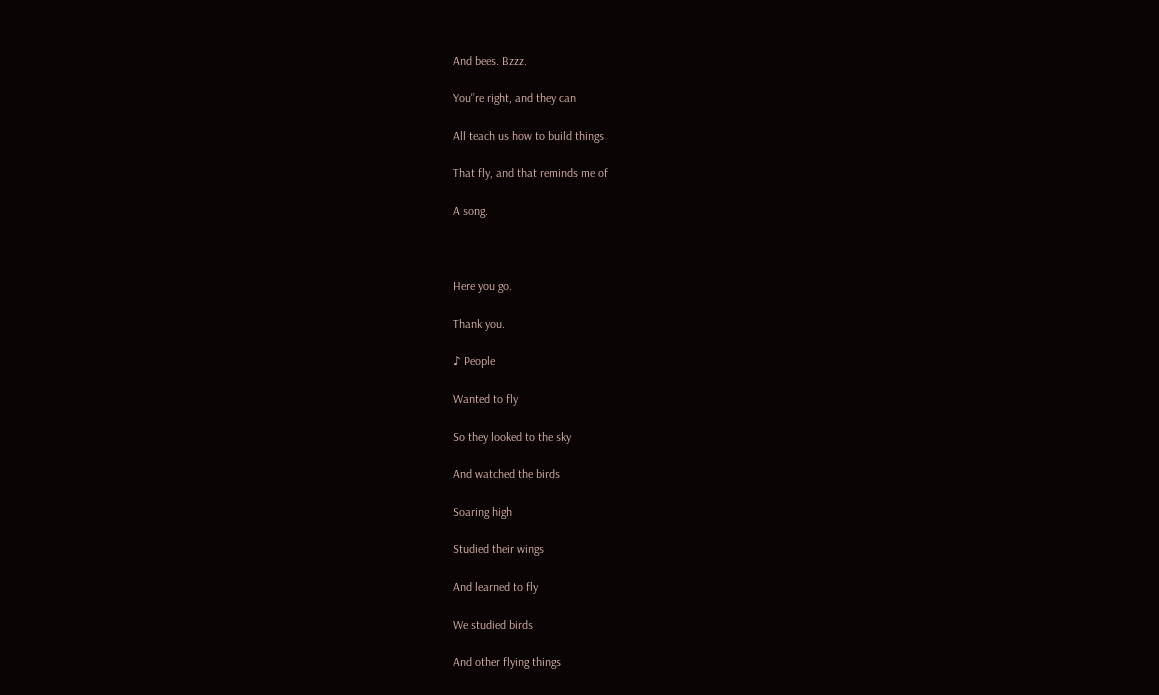And bees. Bzzz.

You'’re right, and they can

All teach us how to build things

That fly, and that reminds me of

A song.



Here you go.

Thank you.

♪ People

Wanted to fly

So they looked to the sky

And watched the birds

Soaring high

Studied their wings

And learned to fly

We studied birds

And other flying things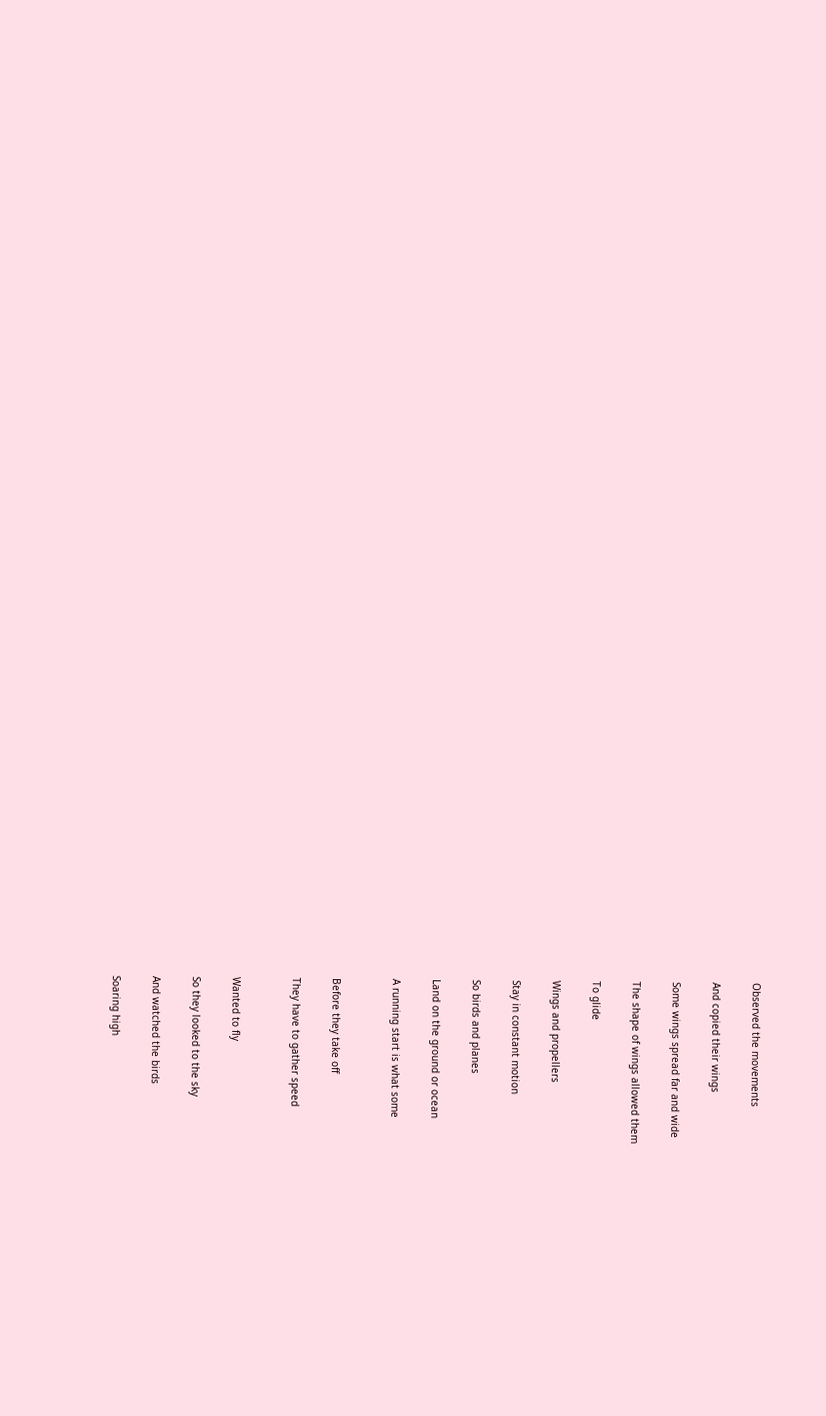Observed the movements

And copied their wings

Some wings spread far and wide

The shape of wings allowed them

To glide

Wings and propellers

Stay in constant motion

So birds and planes

Land on the ground or ocean

A running start is what some


Before they take off

They have to gather speed


Wanted to fly

So they looked to the sky

And watched the birds

Soaring high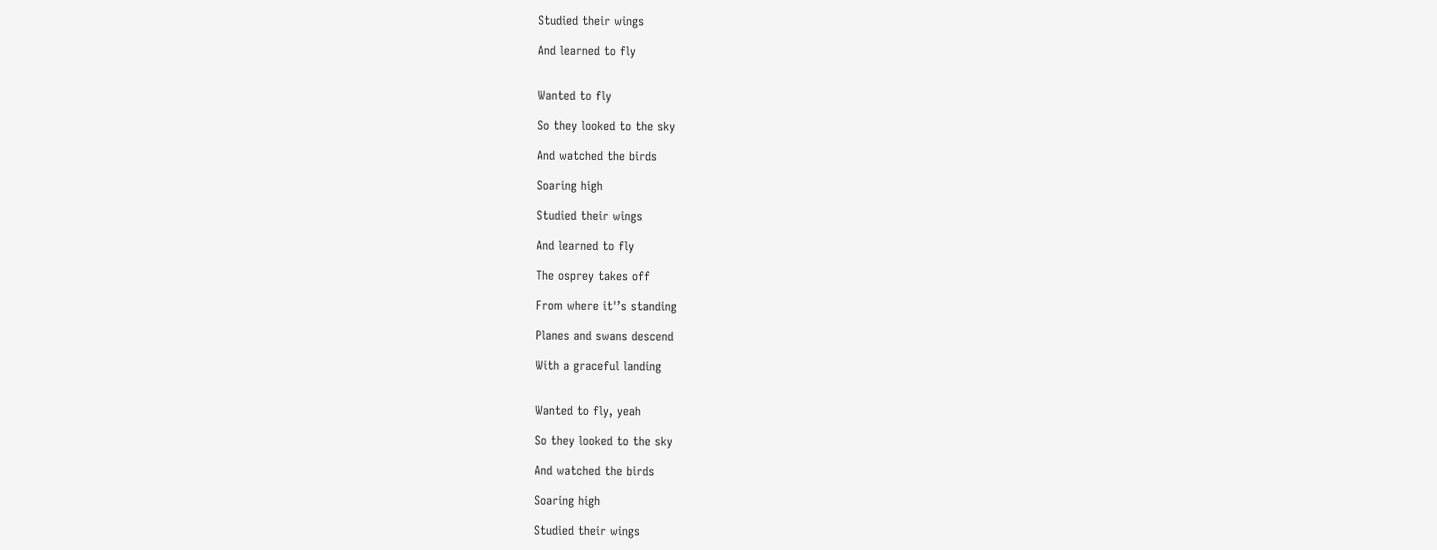Studied their wings

And learned to fly


Wanted to fly

So they looked to the sky

And watched the birds

Soaring high

Studied their wings

And learned to fly

The osprey takes off

From where it'’s standing

Planes and swans descend

With a graceful landing


Wanted to fly, yeah

So they looked to the sky

And watched the birds

Soaring high

Studied their wings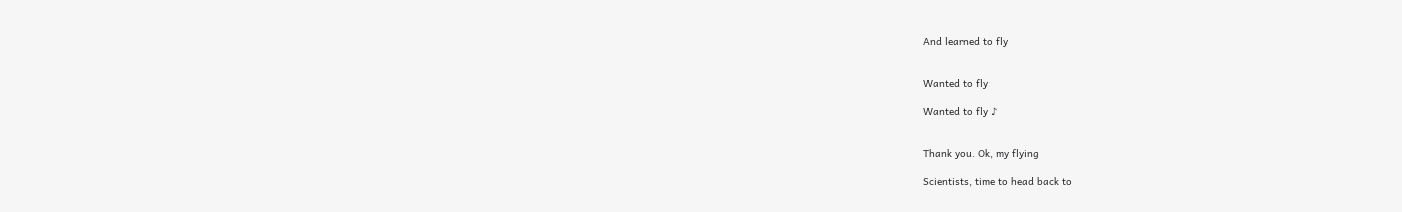And learned to fly


Wanted to fly

Wanted to fly ♪


Thank you. Ok, my flying

Scientists, time to head back to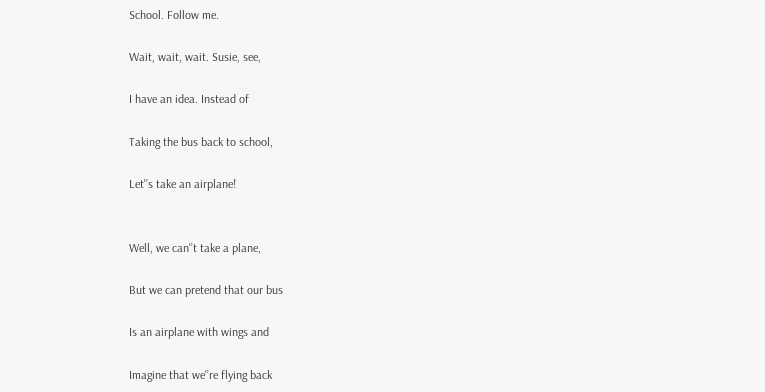School. Follow me.

Wait, wait, wait. Susie, see,

I have an idea. Instead of

Taking the bus back to school,

Let'’s take an airplane!


Well, we can'’t take a plane,

But we can pretend that our bus

Is an airplane with wings and

Imagine that we'’re flying back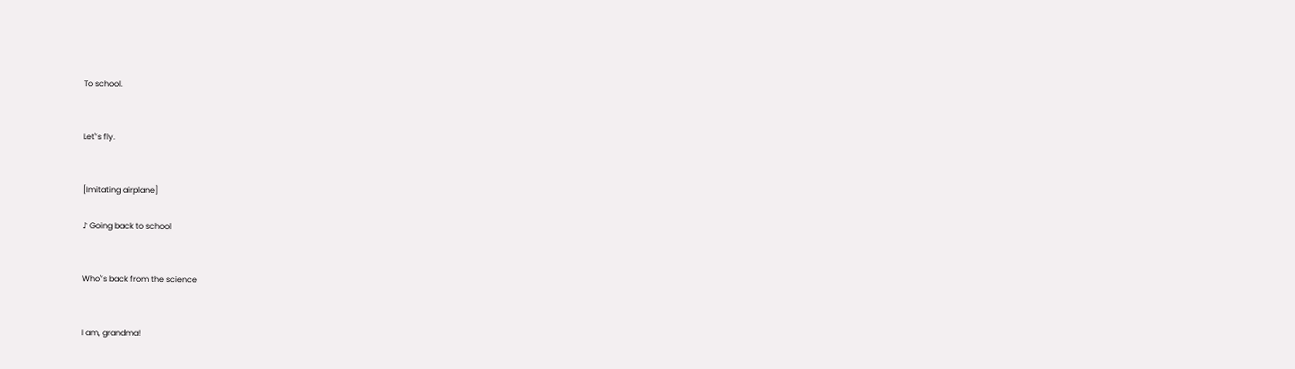To school.


Let'’s fly.


[Imitating airplane]

♪ Going back to school


Who'’s back from the science


I am, grandma!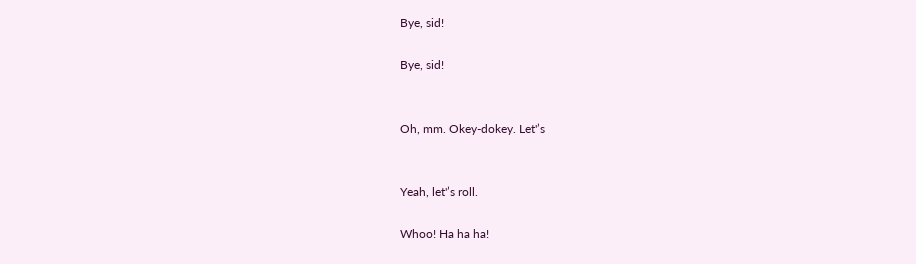Bye, sid!

Bye, sid!


Oh, mm. Okey-dokey. Let'’s


Yeah, let'’s roll.

Whoo! Ha ha ha!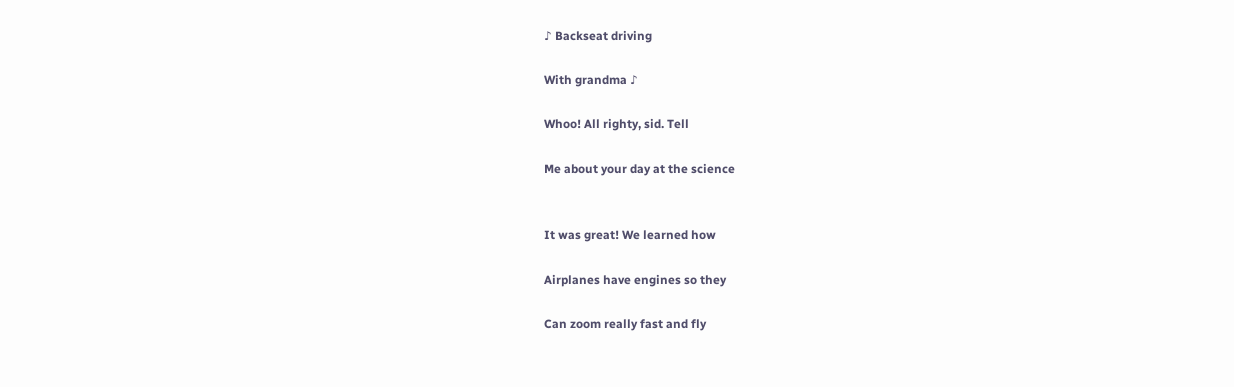♪ Backseat driving

With grandma ♪

Whoo! All righty, sid. Tell

Me about your day at the science


It was great! We learned how

Airplanes have engines so they

Can zoom really fast and fly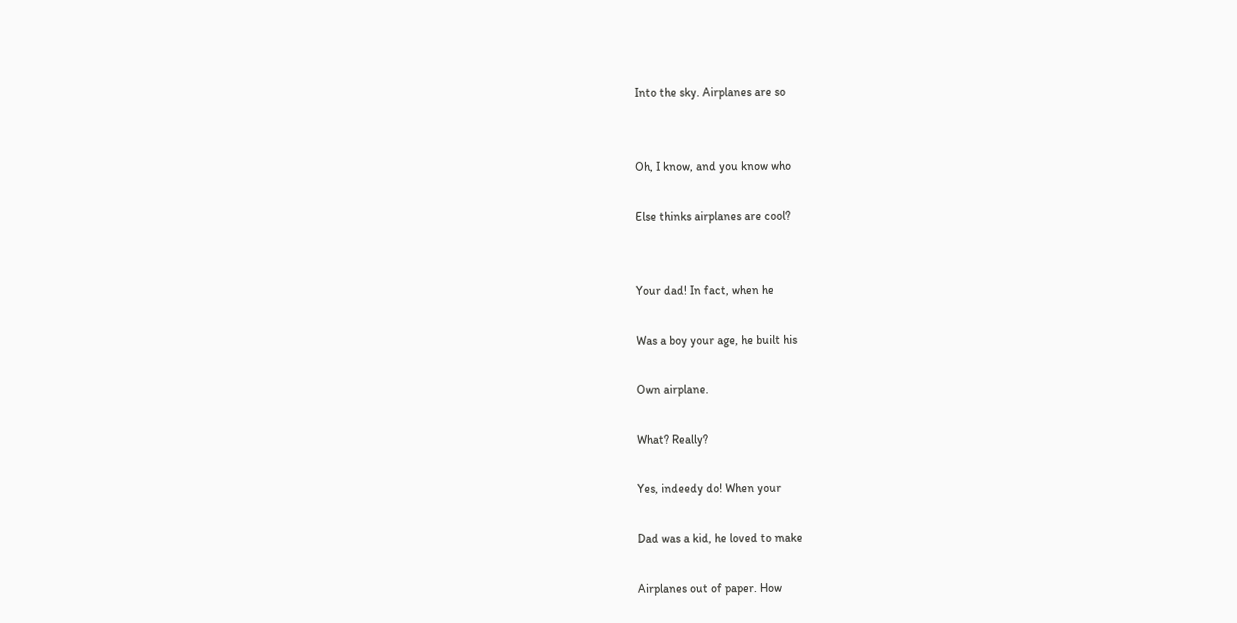Into the sky. Airplanes are so


Oh, I know, and you know who

Else thinks airplanes are cool?


Your dad! In fact, when he

Was a boy your age, he built his

Own airplane.

What? Really?

Yes, indeedy do! When your

Dad was a kid, he loved to make

Airplanes out of paper. How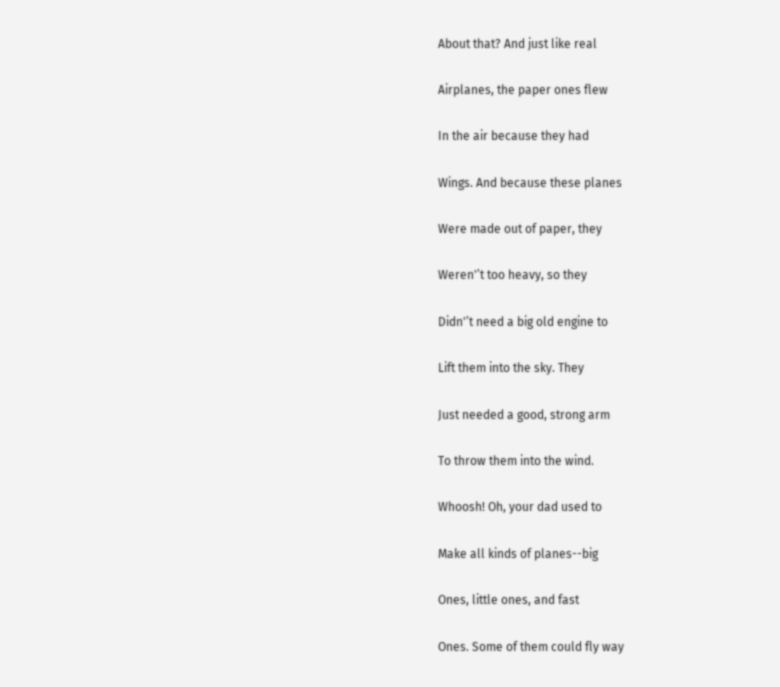About that? And just like real

Airplanes, the paper ones flew

In the air because they had

Wings. And because these planes

Were made out of paper, they

Weren'’t too heavy, so they

Didn'’t need a big old engine to

Lift them into the sky. They

Just needed a good, strong arm

To throw them into the wind.

Whoosh! Oh, your dad used to

Make all kinds of planes--big

Ones, little ones, and fast

Ones. Some of them could fly way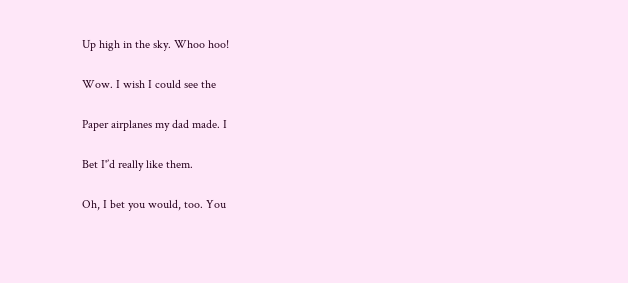Up high in the sky. Whoo hoo!

Wow. I wish I could see the

Paper airplanes my dad made. I

Bet I'’d really like them.

Oh, I bet you would, too. You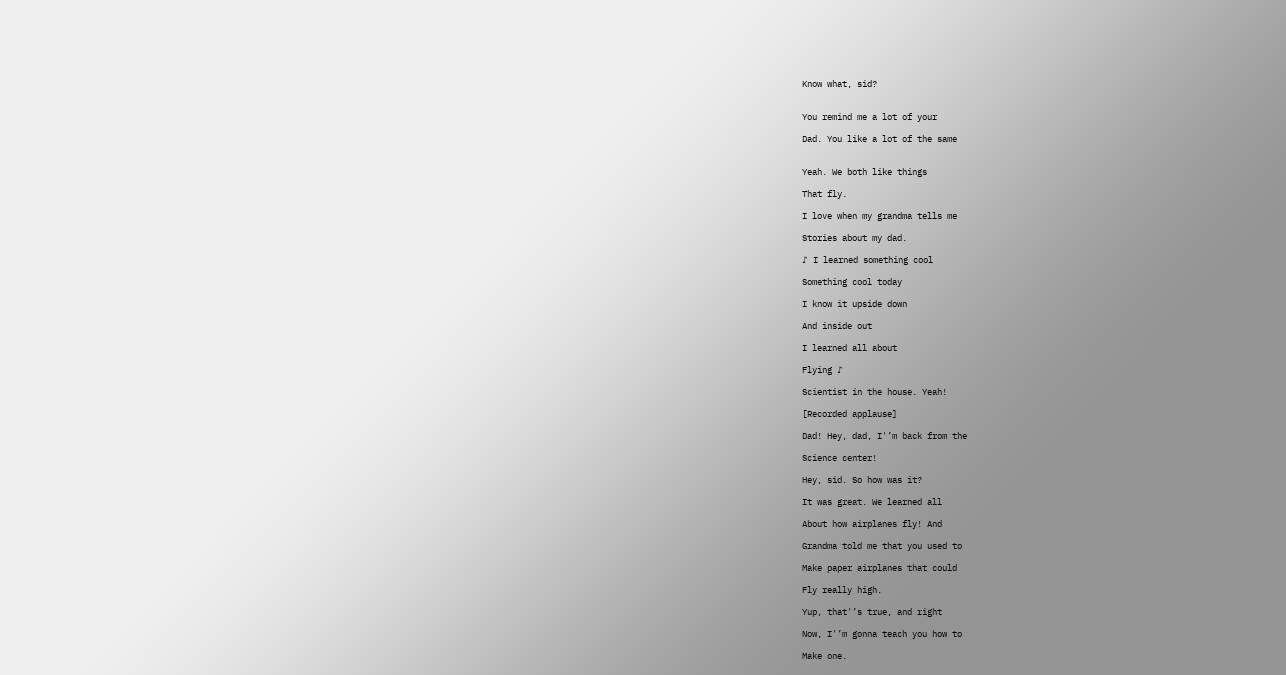Know what, sid?


You remind me a lot of your

Dad. You like a lot of the same


Yeah. We both like things

That fly.

I love when my grandma tells me

Stories about my dad.

♪ I learned something cool

Something cool today

I know it upside down

And inside out

I learned all about

Flying ♪

Scientist in the house. Yeah!

[Recorded applause]

Dad! Hey, dad, I'’m back from the

Science center!

Hey, sid. So how was it?

It was great. We learned all

About how airplanes fly! And

Grandma told me that you used to

Make paper airplanes that could

Fly really high.

Yup, that'’s true, and right

Now, I'’m gonna teach you how to

Make one.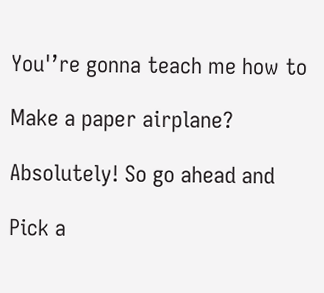You'’re gonna teach me how to

Make a paper airplane?

Absolutely! So go ahead and

Pick a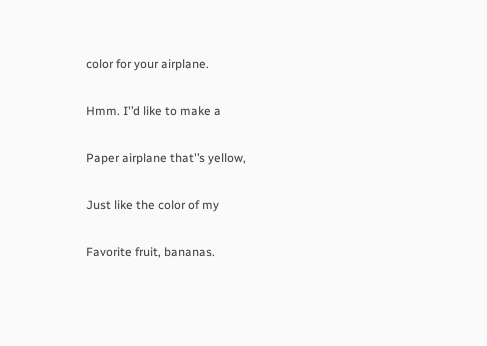color for your airplane.

Hmm. I'’d like to make a

Paper airplane that'’s yellow,

Just like the color of my

Favorite fruit, bananas.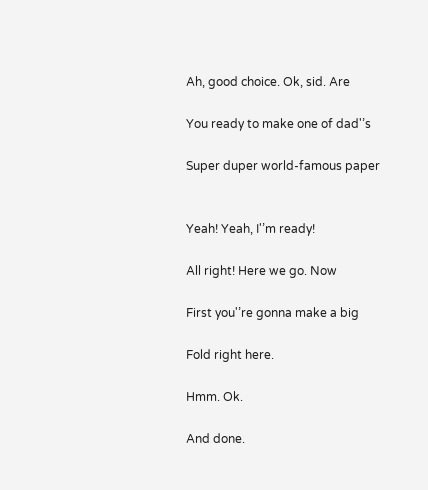Ah, good choice. Ok, sid. Are

You ready to make one of dad'’s

Super duper world-famous paper


Yeah! Yeah, I'’m ready!

All right! Here we go. Now

First you'’re gonna make a big

Fold right here.

Hmm. Ok.

And done.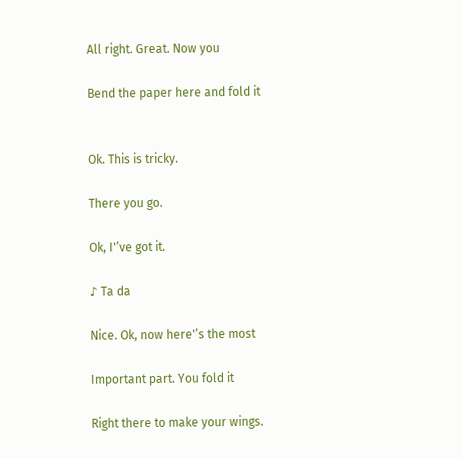All right. Great. Now you

Bend the paper here and fold it


Ok. This is tricky.

There you go.

Ok, I'’ve got it.

♪ Ta da

Nice. Ok, now here'’s the most

Important part. You fold it

Right there to make your wings.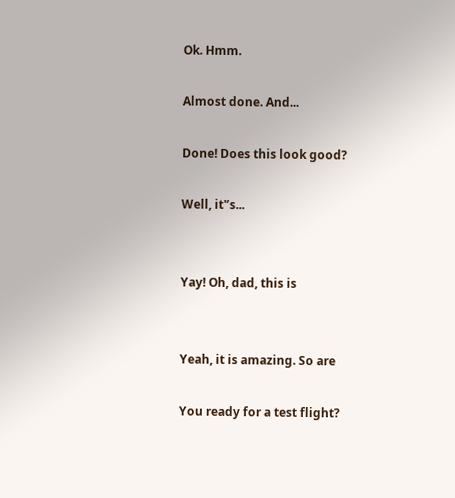Ok. Hmm.

Almost done. And...

Done! Does this look good?

Well, it'’s...


Yay! Oh, dad, this is


Yeah, it is amazing. So are

You ready for a test flight?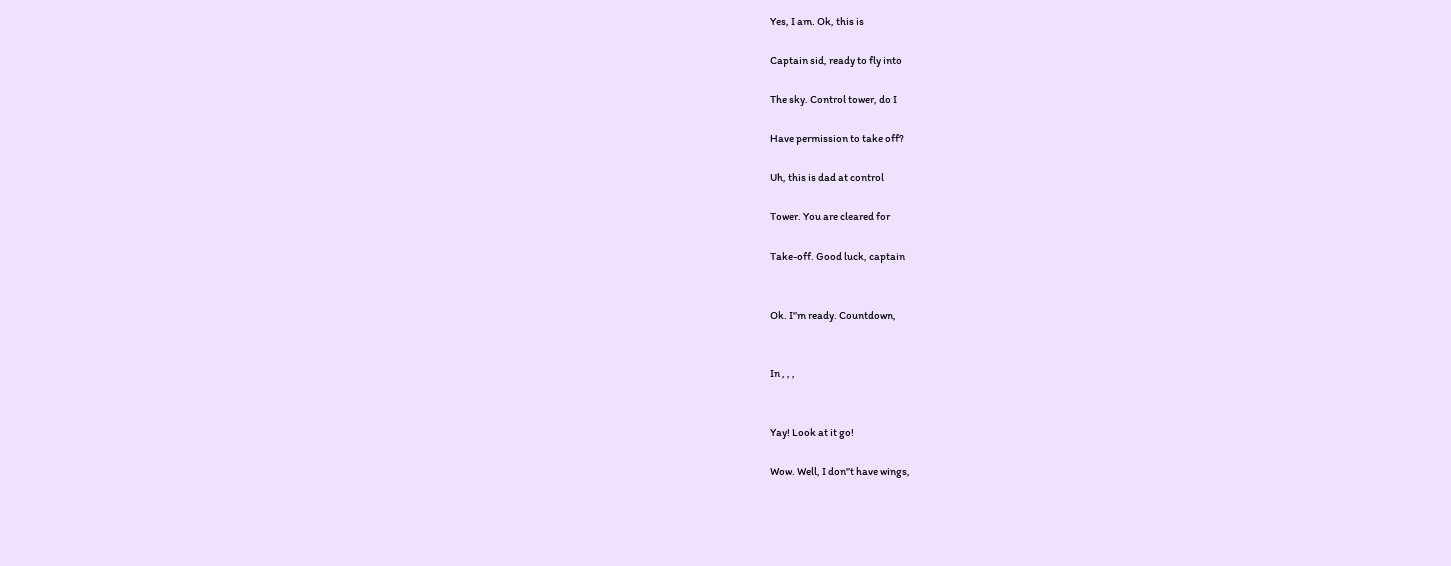Yes, I am. Ok, this is

Captain sid, ready to fly into

The sky. Control tower, do I

Have permission to take off?

Uh, this is dad at control

Tower. You are cleared for

Take-off. Good luck, captain


Ok. I'’m ready. Countdown,


In , , ,


Yay! Look at it go!

Wow. Well, I don'’t have wings,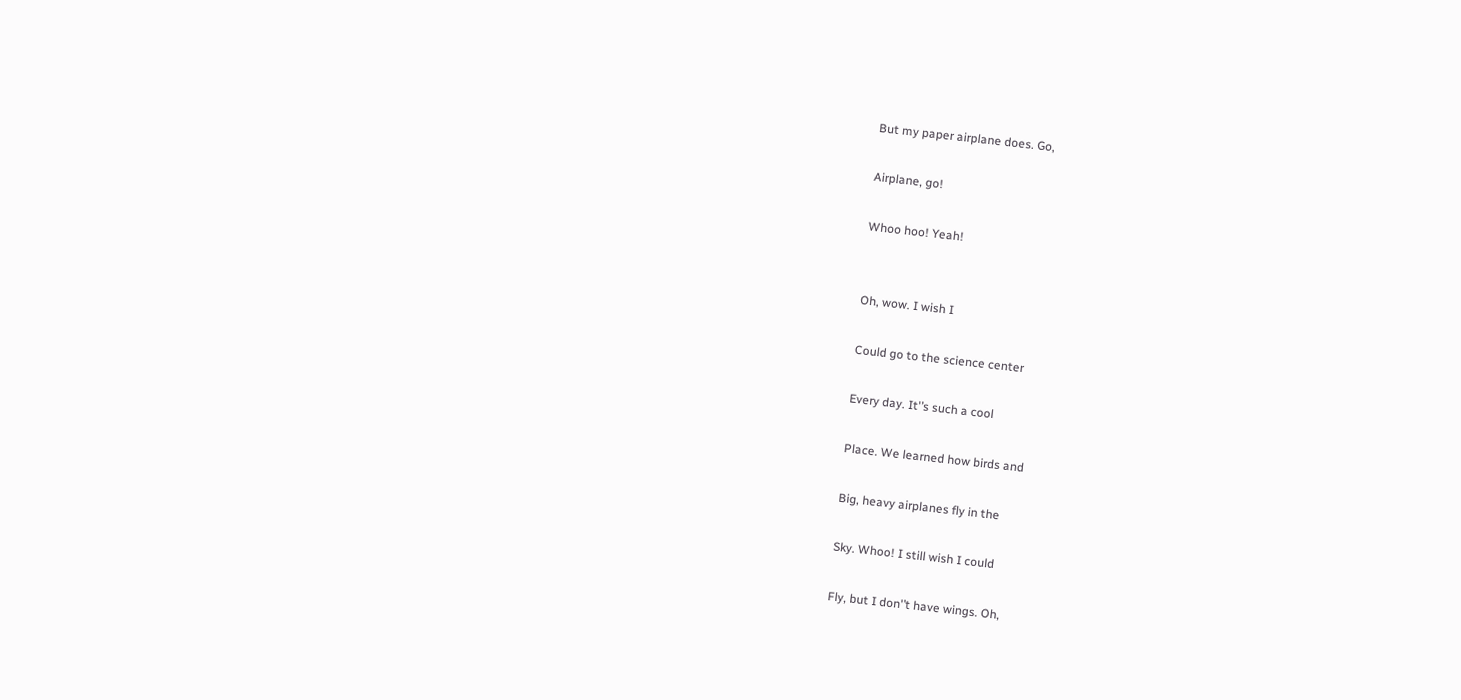But my paper airplane does. Go,

Airplane, go!

Whoo hoo! Yeah!


Oh, wow. I wish I

Could go to the science center

Every day. It'’s such a cool

Place. We learned how birds and

Big, heavy airplanes fly in the

Sky. Whoo! I still wish I could

Fly, but I don'’t have wings. Oh,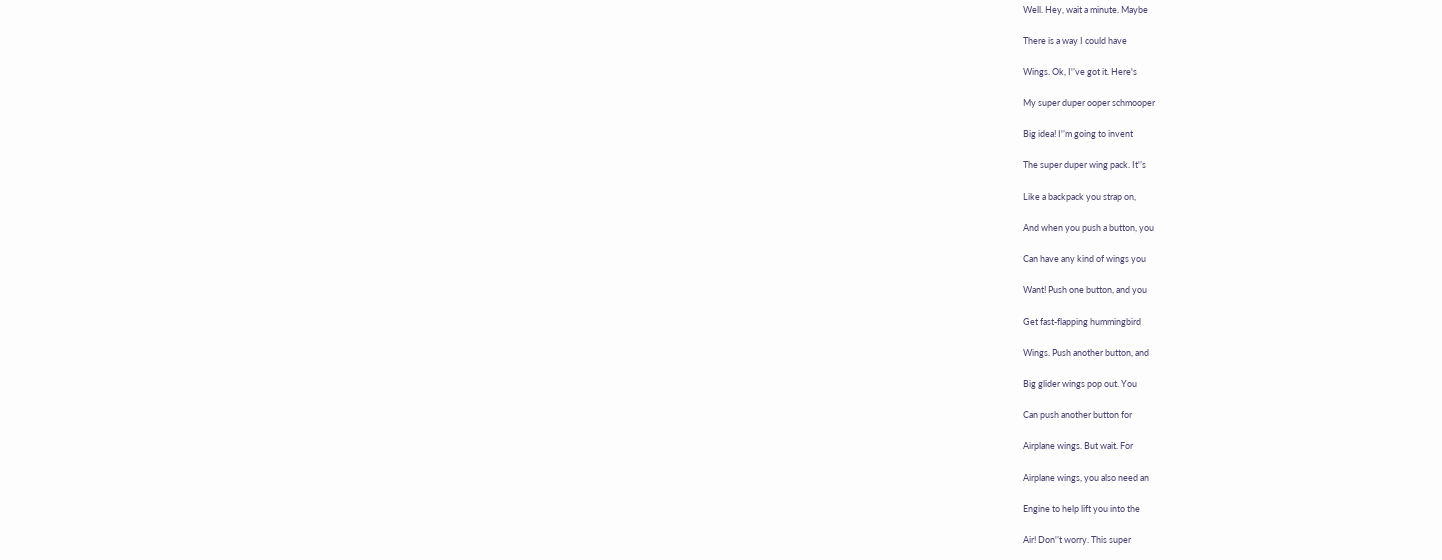Well. Hey, wait a minute. Maybe

There is a way I could have

Wings. Ok, I'’ve got it. Here's

My super duper ooper schmooper

Big idea! I'’m going to invent

The super duper wing pack. It'’s

Like a backpack you strap on,

And when you push a button, you

Can have any kind of wings you

Want! Push one button, and you

Get fast-flapping hummingbird

Wings. Push another button, and

Big glider wings pop out. You

Can push another button for

Airplane wings. But wait. For

Airplane wings, you also need an

Engine to help lift you into the

Air! Don'’t worry. This super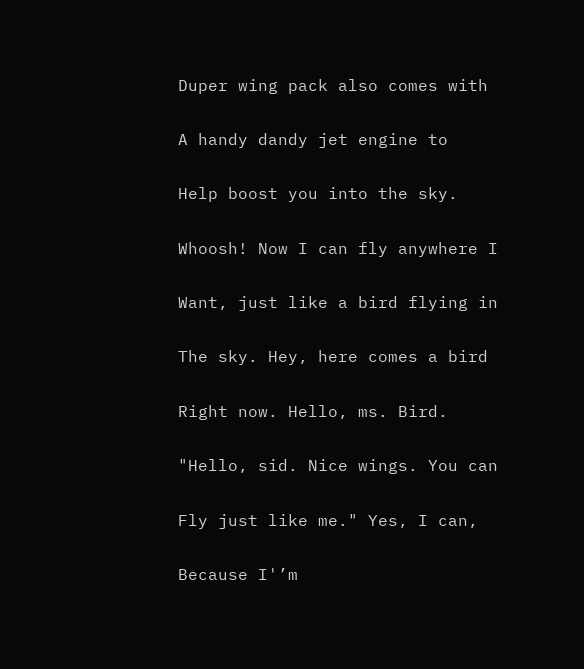Duper wing pack also comes with

A handy dandy jet engine to

Help boost you into the sky.

Whoosh! Now I can fly anywhere I

Want, just like a bird flying in

The sky. Hey, here comes a bird

Right now. Hello, ms. Bird.

"Hello, sid. Nice wings. You can

Fly just like me." Yes, I can,

Because I'’m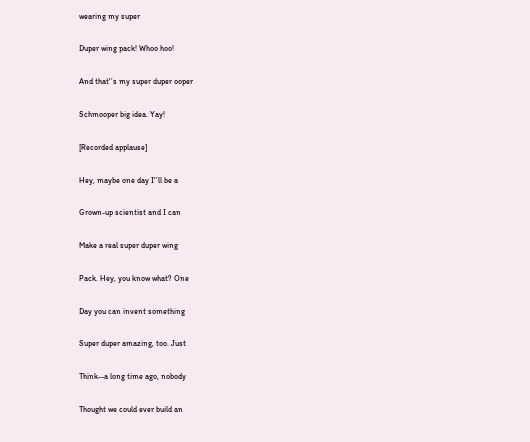wearing my super

Duper wing pack! Whoo hoo!

And that'’s my super duper ooper

Schmooper big idea. Yay!

[Recorded applause]

Hey, maybe one day I'’ll be a

Grown-up scientist and I can

Make a real super duper wing

Pack. Hey, you know what? One

Day you can invent something

Super duper amazing, too. Just

Think--a long time ago, nobody

Thought we could ever build an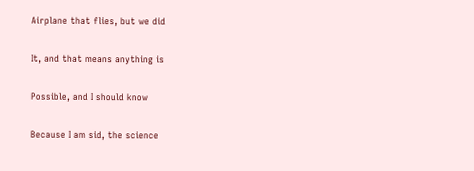Airplane that flies, but we did

It, and that means anything is

Possible, and I should know

Because I am sid, the science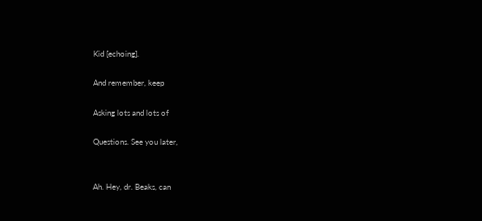Kid [echoing].

And remember, keep

Asking lots and lots of

Questions. See you later,


Ah. Hey, dr. Beaks, can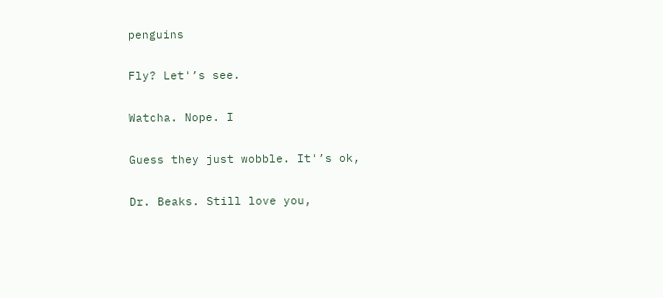penguins

Fly? Let'’s see.

Watcha. Nope. I

Guess they just wobble. It'’s ok,

Dr. Beaks. Still love you,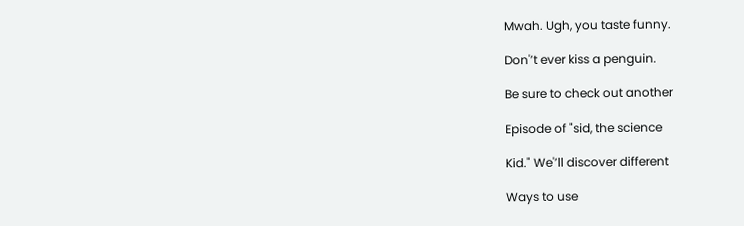Mwah. Ugh, you taste funny.

Don'’t ever kiss a penguin.

Be sure to check out another

Episode of "sid, the science

Kid." We'’ll discover different

Ways to use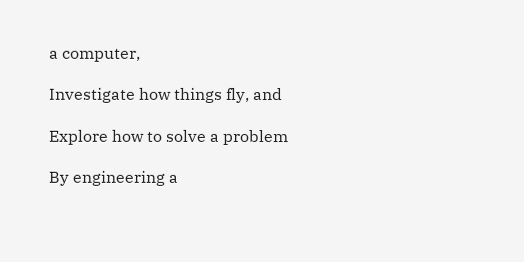a computer,

Investigate how things fly, and

Explore how to solve a problem

By engineering a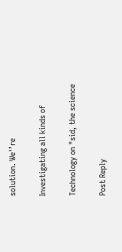solution. We'’re

Investigating all kinds of

Technology on "sid, the science

Post Reply